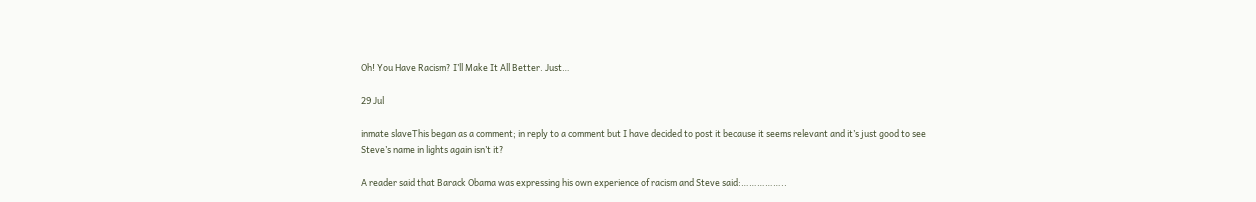Oh! You Have Racism? I’ll Make It All Better. Just…

29 Jul

inmate slaveThis began as a comment; in reply to a comment but I have decided to post it because it seems relevant and it’s just good to see Steve’s name in lights again isn’t it?

A reader said that Barack Obama was expressing his own experience of racism and Steve said:……………..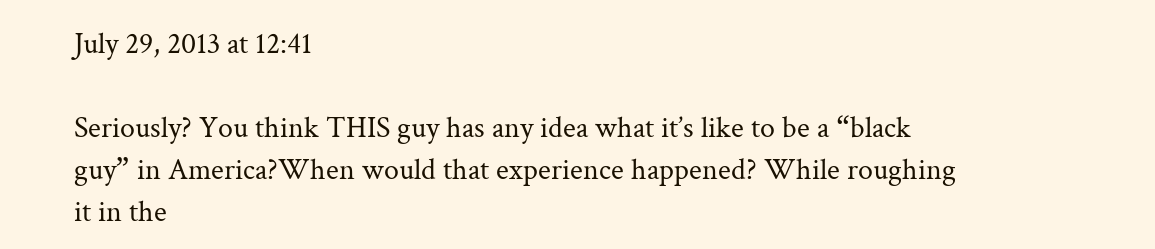July 29, 2013 at 12:41

Seriously? You think THIS guy has any idea what it’s like to be a “black guy” in America?When would that experience happened? While roughing it in the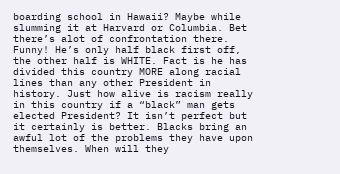boarding school in Hawaii? Maybe while slumming it at Harvard or Columbia. Bet there’s alot of confrontation there. Funny! He’s only half black first off, the other half is WHITE. Fact is he has divided this country MORE along racial lines than any other President in history. Just how alive is racism really in this country if a “black” man gets elected President? It isn’t perfect but it certainly is better. Blacks bring an awful lot of the problems they have upon themselves. When will they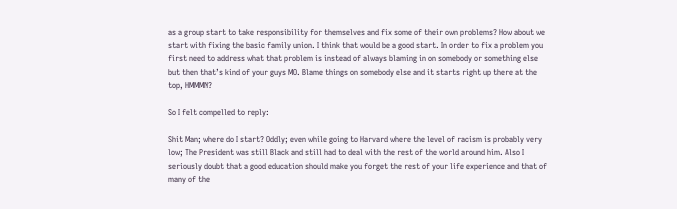as a group start to take responsibility for themselves and fix some of their own problems? How about we start with fixing the basic family union. I think that would be a good start. In order to fix a problem you first need to address what that problem is instead of always blaming in on somebody or something else but then that’s kind of your guys MO. Blame things on somebody else and it starts right up there at the top, HMMMN?

So I felt compelled to reply:

Shit Man; where do I start? Oddly; even while going to Harvard where the level of racism is probably very low; The President was still Black and still had to deal with the rest of the world around him. Also I seriously doubt that a good education should make you forget the rest of your life experience and that of many of the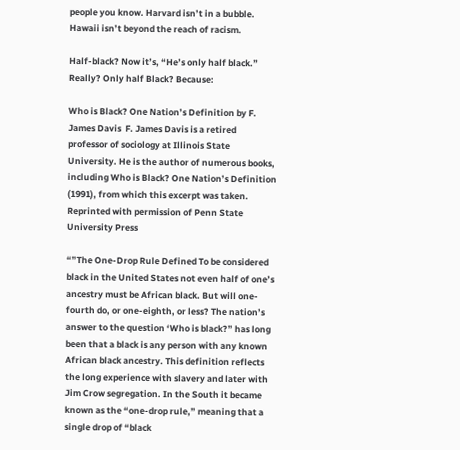people you know. Harvard isn’t in a bubble. Hawaii isn’t beyond the reach of racism.

Half-black? Now it’s, “He’s only half black.” Really? Only half Black? Because:

Who is Black? One Nation’s Definition by F. James Davis  F. James Davis is a retired professor of sociology at Illinois State University. He is the author of numerous books, including Who is Black? One Nation’s Definition (1991), from which this excerpt was taken.  Reprinted with permission of Penn State University Press

“”The One-Drop Rule Defined To be considered black in the United States not even half of one’s ancestry must be African black. But will one-fourth do, or one-eighth, or less? The nation’s answer to the question ‘Who is black?” has long been that a black is any person with any known African black ancestry. This definition reflects the long experience with slavery and later with Jim Crow segregation. In the South it became known as the “one-drop rule,” meaning that a single drop of “black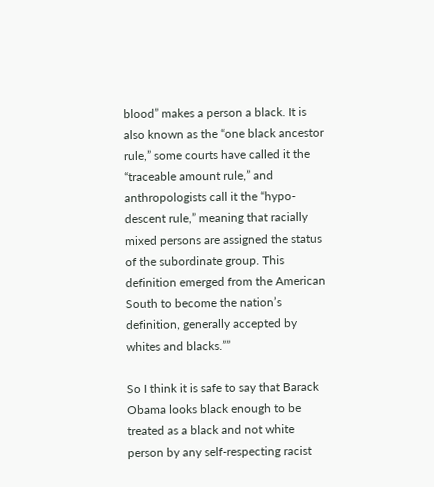blood” makes a person a black. It is also known as the “one black ancestor rule,” some courts have called it the “traceable amount rule,” and anthropologists call it the “hypo-descent rule,” meaning that racially mixed persons are assigned the status of the subordinate group. This definition emerged from the American South to become the nation’s definition, generally accepted by whites and blacks.””

So I think it is safe to say that Barack Obama looks black enough to be treated as a black and not white person by any self-respecting racist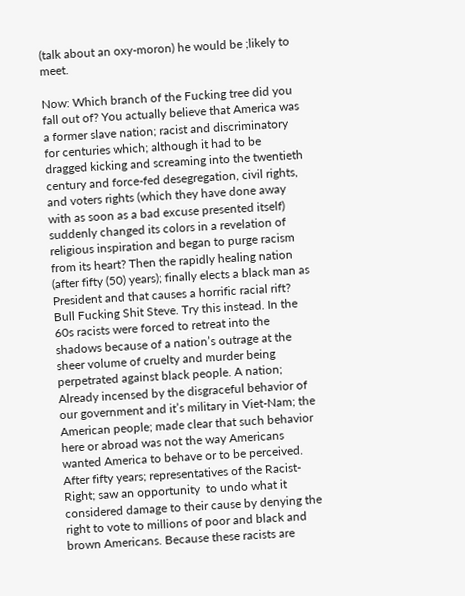(talk about an oxy-moron) he would be ;likely to meet.

Now: Which branch of the Fucking tree did you fall out of? You actually believe that America was a former slave nation; racist and discriminatory for centuries which; although it had to be dragged kicking and screaming into the twentieth century and force-fed desegregation, civil rights, and voters rights (which they have done away with as soon as a bad excuse presented itself) suddenly changed its colors in a revelation of religious inspiration and began to purge racism from its heart? Then the rapidly healing nation (after fifty (50) years); finally elects a black man as President and that causes a horrific racial rift? Bull Fucking Shit Steve. Try this instead. In the 60s racists were forced to retreat into the shadows because of a nation’s outrage at the sheer volume of cruelty and murder being perpetrated against black people. A nation; Already incensed by the disgraceful behavior of our government and it’s military in Viet-Nam; the American people; made clear that such behavior here or abroad was not the way Americans wanted America to behave or to be perceived. After fifty years; representatives of the Racist-Right; saw an opportunity  to undo what it considered damage to their cause by denying the right to vote to millions of poor and black and brown Americans. Because these racists are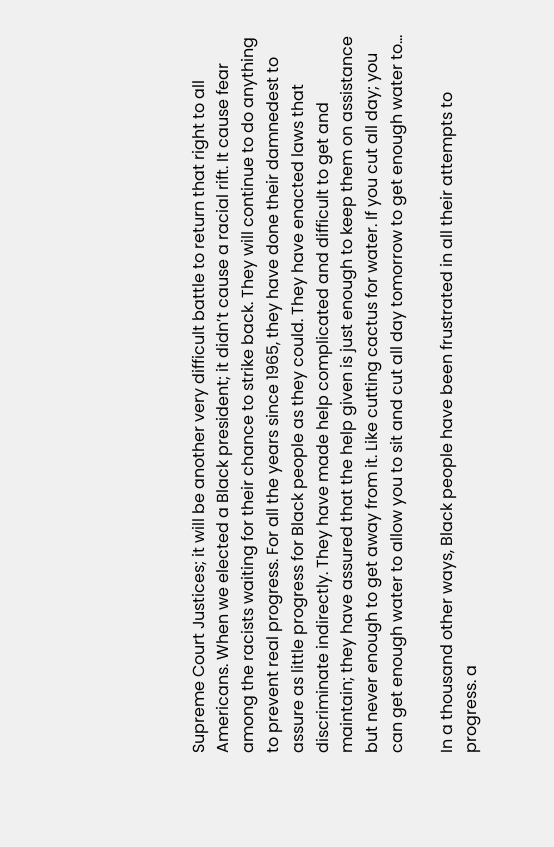Supreme Court Justices; it will be another very difficult battle to return that right to all Americans. When we elected a Black president; it didn’t cause a racial rift. It cause fear among the racists waiting for their chance to strike back. They will continue to do anything to prevent real progress. For all the years since 1965, they have done their damnedest to assure as little progress for Black people as they could. They have enacted laws that discriminate indirectly. They have made help complicated and difficult to get and maintain; they have assured that the help given is just enough to keep them on assistance but never enough to get away from it. Like cutting cactus for water. If you cut all day; you can get enough water to allow you to sit and cut all day tomorrow to get enough water to…

In a thousand other ways, Black people have been frustrated in all their attempts to progress. a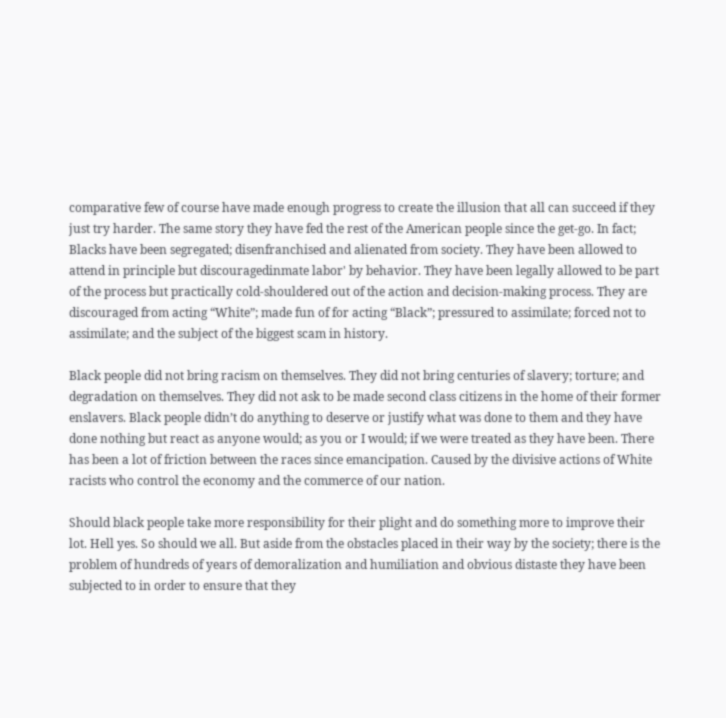comparative few of course have made enough progress to create the illusion that all can succeed if they just try harder. The same story they have fed the rest of the American people since the get-go. In fact; Blacks have been segregated; disenfranchised and alienated from society. They have been allowed to attend in principle but discouragedinmate labor' by behavior. They have been legally allowed to be part of the process but practically cold-shouldered out of the action and decision-making process. They are discouraged from acting “White”; made fun of for acting “Black”; pressured to assimilate; forced not to assimilate; and the subject of the biggest scam in history.

Black people did not bring racism on themselves. They did not bring centuries of slavery; torture; and degradation on themselves. They did not ask to be made second class citizens in the home of their former enslavers. Black people didn’t do anything to deserve or justify what was done to them and they have done nothing but react as anyone would; as you or I would; if we were treated as they have been. There has been a lot of friction between the races since emancipation. Caused by the divisive actions of White racists who control the economy and the commerce of our nation.

Should black people take more responsibility for their plight and do something more to improve their lot. Hell yes. So should we all. But aside from the obstacles placed in their way by the society; there is the problem of hundreds of years of demoralization and humiliation and obvious distaste they have been subjected to in order to ensure that they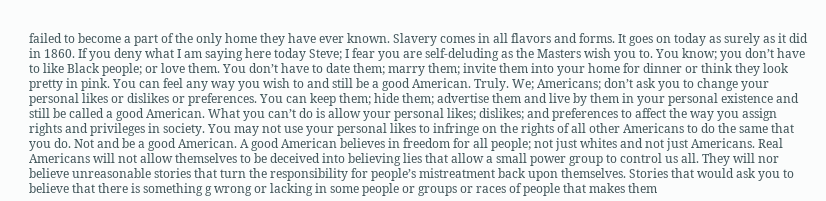failed to become a part of the only home they have ever known. Slavery comes in all flavors and forms. It goes on today as surely as it did in 1860. If you deny what I am saying here today Steve; I fear you are self-deluding as the Masters wish you to. You know; you don’t have to like Black people; or love them. You don’t have to date them; marry them; invite them into your home for dinner or think they look pretty in pink. You can feel any way you wish to and still be a good American. Truly. We; Americans; don’t ask you to change your personal likes or dislikes or preferences. You can keep them; hide them; advertise them and live by them in your personal existence and still be called a good American. What you can’t do is allow your personal likes; dislikes; and preferences to affect the way you assign rights and privileges in society. You may not use your personal likes to infringe on the rights of all other Americans to do the same that you do. Not and be a good American. A good American believes in freedom for all people; not just whites and not just Americans. Real Americans will not allow themselves to be deceived into believing lies that allow a small power group to control us all. They will nor believe unreasonable stories that turn the responsibility for people’s mistreatment back upon themselves. Stories that would ask you to believe that there is something g wrong or lacking in some people or groups or races of people that makes them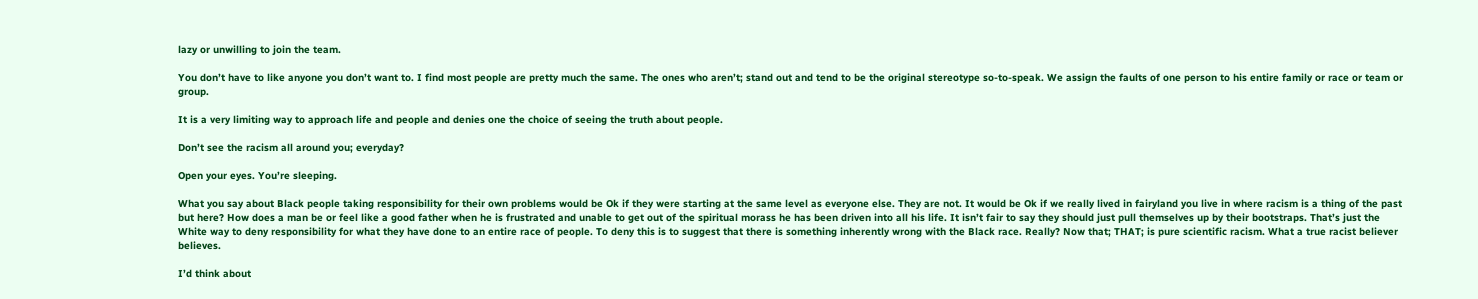lazy or unwilling to join the team.

You don’t have to like anyone you don’t want to. I find most people are pretty much the same. The ones who aren’t; stand out and tend to be the original stereotype so-to-speak. We assign the faults of one person to his entire family or race or team or group.

It is a very limiting way to approach life and people and denies one the choice of seeing the truth about people.

Don’t see the racism all around you; everyday?

Open your eyes. You’re sleeping.

What you say about Black people taking responsibility for their own problems would be Ok if they were starting at the same level as everyone else. They are not. It would be Ok if we really lived in fairyland you live in where racism is a thing of the past but here? How does a man be or feel like a good father when he is frustrated and unable to get out of the spiritual morass he has been driven into all his life. It isn’t fair to say they should just pull themselves up by their bootstraps. That’s just the White way to deny responsibility for what they have done to an entire race of people. To deny this is to suggest that there is something inherently wrong with the Black race. Really? Now that; THAT; is pure scientific racism. What a true racist believer believes.

I’d think about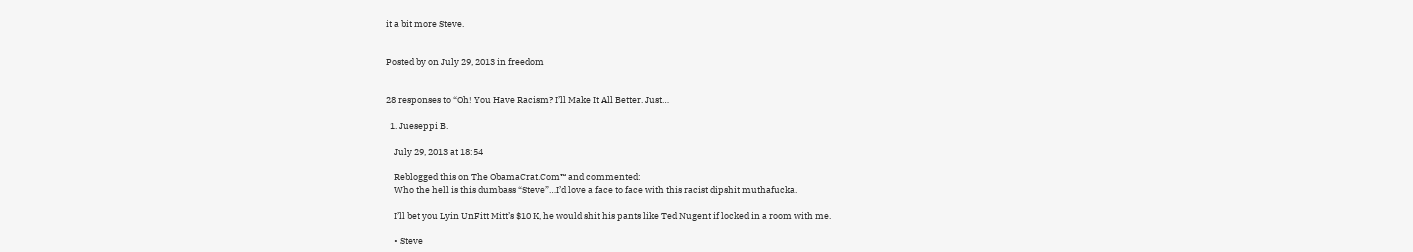it a bit more Steve.


Posted by on July 29, 2013 in freedom


28 responses to “Oh! You Have Racism? I’ll Make It All Better. Just…

  1. Jueseppi B.

    July 29, 2013 at 18:54

    Reblogged this on The ObamaCrat.Com™ and commented:
    Who the hell is this dumbass “Steve”…I’d love a face to face with this racist dipshit muthafucka.

    I’ll bet you Lyin UnFitt Mitt’s $10 K, he would shit his pants like Ted Nugent if locked in a room with me.

    • Steve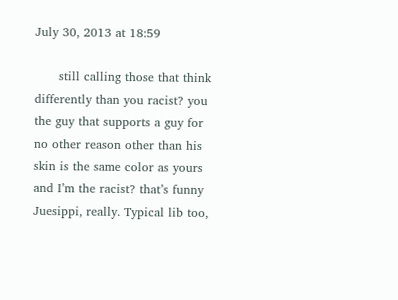July 30, 2013 at 18:59

      still calling those that think differently than you racist? you the guy that supports a guy for no other reason other than his skin is the same color as yours and I’m the racist? that’s funny Juesippi, really. Typical lib too,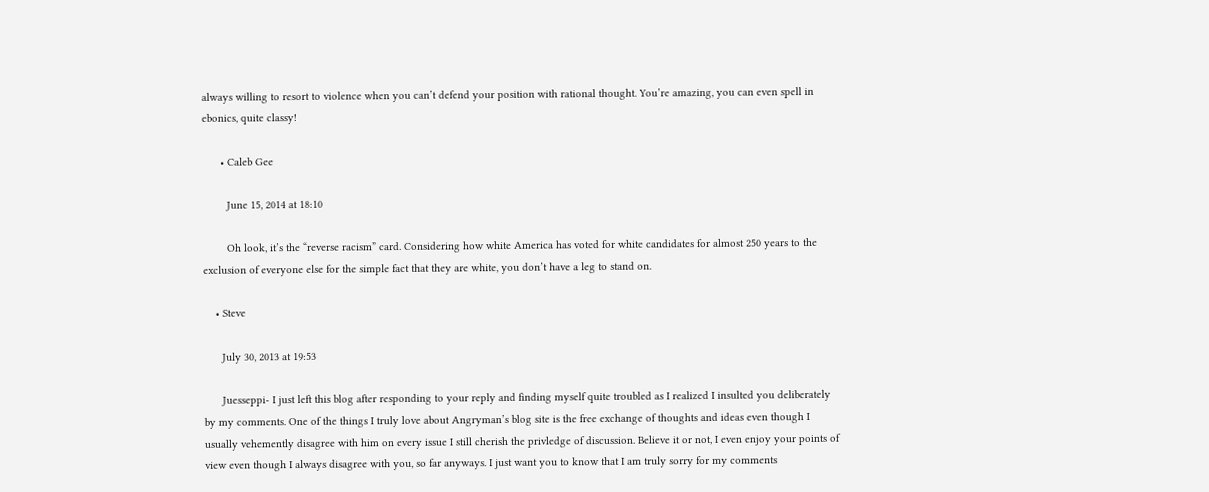always willing to resort to violence when you can’t defend your position with rational thought. You’re amazing, you can even spell in ebonics, quite classy!

      • Caleb Gee

        June 15, 2014 at 18:10

        Oh look, it’s the “reverse racism” card. Considering how white America has voted for white candidates for almost 250 years to the exclusion of everyone else for the simple fact that they are white, you don’t have a leg to stand on.

    • Steve

      July 30, 2013 at 19:53

      Juesseppi- I just left this blog after responding to your reply and finding myself quite troubled as I realized I insulted you deliberately by my comments. One of the things I truly love about Angryman’s blog site is the free exchange of thoughts and ideas even though I usually vehemently disagree with him on every issue I still cherish the privledge of discussion. Believe it or not, I even enjoy your points of view even though I always disagree with you, so far anyways. I just want you to know that I am truly sorry for my comments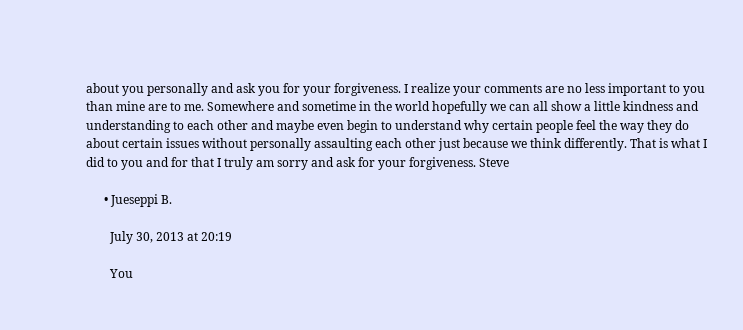about you personally and ask you for your forgiveness. I realize your comments are no less important to you than mine are to me. Somewhere and sometime in the world hopefully we can all show a little kindness and understanding to each other and maybe even begin to understand why certain people feel the way they do about certain issues without personally assaulting each other just because we think differently. That is what I did to you and for that I truly am sorry and ask for your forgiveness. Steve

      • Jueseppi B.

        July 30, 2013 at 20:19

        You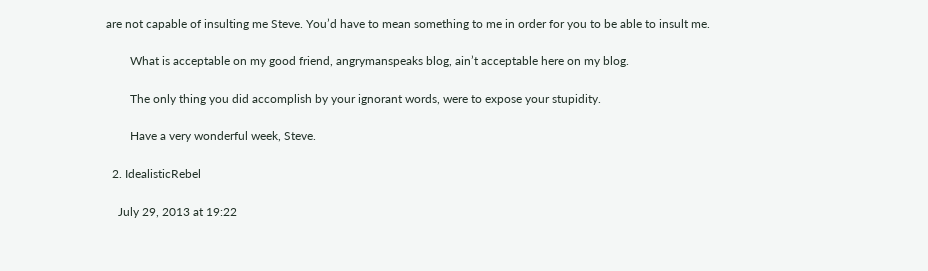are not capable of insulting me Steve. You’d have to mean something to me in order for you to be able to insult me.

        What is acceptable on my good friend, angrymanspeaks blog, ain’t acceptable here on my blog.

        The only thing you did accomplish by your ignorant words, were to expose your stupidity.

        Have a very wonderful week, Steve.

  2. IdealisticRebel

    July 29, 2013 at 19:22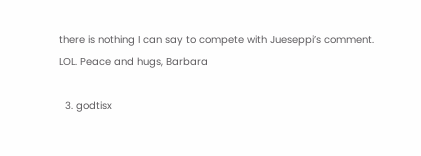there is nothing I can say to compete with Jueseppi’s comment. LOL. Peace and hugs, Barbara

  3. godtisx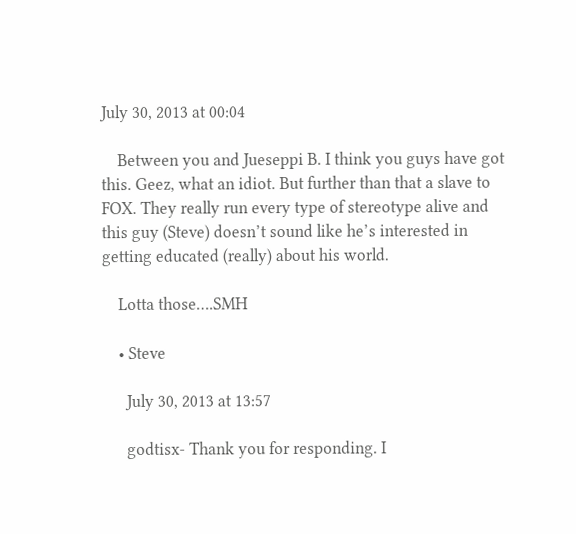July 30, 2013 at 00:04

    Between you and Jueseppi B. I think you guys have got this. Geez, what an idiot. But further than that a slave to FOX. They really run every type of stereotype alive and this guy (Steve) doesn’t sound like he’s interested in getting educated (really) about his world.

    Lotta those….SMH

    • Steve

      July 30, 2013 at 13:57

      godtisx- Thank you for responding. I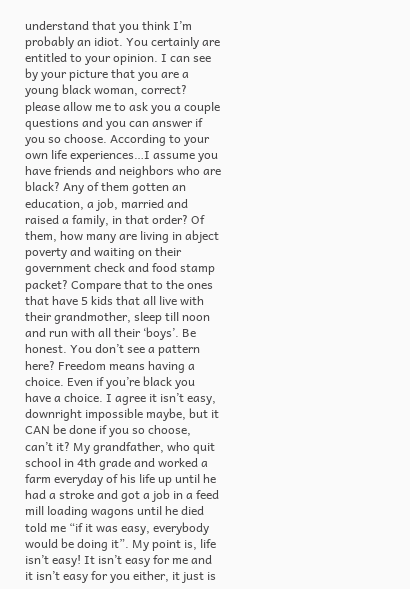understand that you think I’m probably an idiot. You certainly are entitled to your opinion. I can see by your picture that you are a young black woman, correct? please allow me to ask you a couple questions and you can answer if you so choose. According to your own life experiences…I assume you have friends and neighbors who are black? Any of them gotten an education, a job, married and raised a family, in that order? Of them, how many are living in abject poverty and waiting on their government check and food stamp packet? Compare that to the ones that have 5 kids that all live with their grandmother, sleep till noon and run with all their ‘boys’. Be honest. You don’t see a pattern here? Freedom means having a choice. Even if you’re black you have a choice. I agree it isn’t easy, downright impossible maybe, but it CAN be done if you so choose, can’t it? My grandfather, who quit school in 4th grade and worked a farm everyday of his life up until he had a stroke and got a job in a feed mill loading wagons until he died told me “if it was easy, everybody would be doing it”. My point is, life isn’t easy! It isn’t easy for me and it isn’t easy for you either, it just is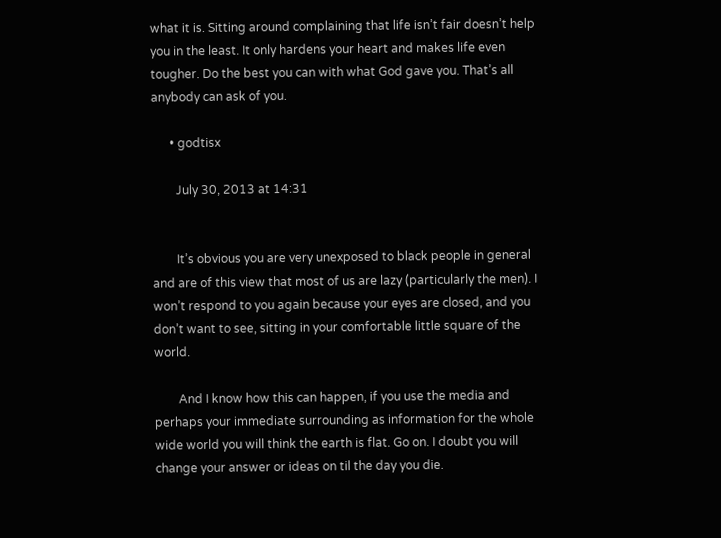what it is. Sitting around complaining that life isn’t fair doesn’t help you in the least. It only hardens your heart and makes life even tougher. Do the best you can with what God gave you. That’s all anybody can ask of you.

      • godtisx

        July 30, 2013 at 14:31


        It’s obvious you are very unexposed to black people in general and are of this view that most of us are lazy (particularly the men). I won’t respond to you again because your eyes are closed, and you don’t want to see, sitting in your comfortable little square of the world.

        And I know how this can happen, if you use the media and perhaps your immediate surrounding as information for the whole wide world you will think the earth is flat. Go on. I doubt you will change your answer or ideas on til the day you die.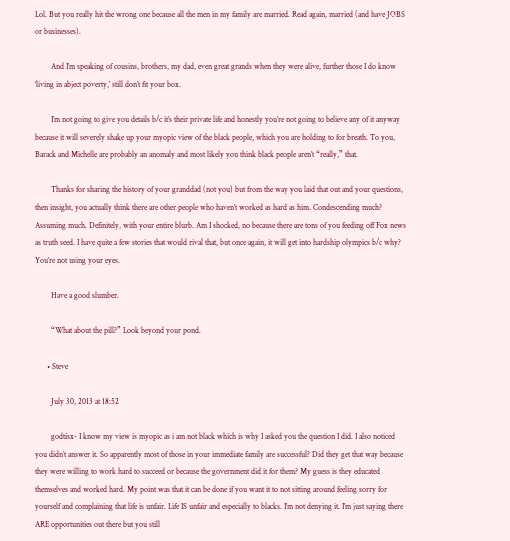Lol. But you really hit the wrong one because all the men in my family are married. Read again, married (and have JOBS or businesses).

        And I’m speaking of cousins, brothers, my dad, even great grands when they were alive, further those I do know ‘living in abject poverty,’ still don’t fit your box.

        I’m not going to give you details b/c it’s their private life and honestly you’re not going to believe any of it anyway because it will severely shake up your myopic view of the black people, which you are holding to for breath. To you, Barack and Michelle are probably an anomaly and most likely you think black people aren’t “really,” that.

        Thanks for sharing the history of your granddad (not you) but from the way you laid that out and your questions, then insight, you actually think there are other people who haven’t worked as hard as him. Condescending much? Assuming much. Definitely, with your entire blurb. Am I shocked, no because there are tons of you feeding off Fox news as truth seed. I have quite a few stories that would rival that, but once again, it will get into hardship olympics b/c why? You’re not using your eyes.

        Have a good slumber.

        “What about the pill?” Look beyond your pond.

      • Steve

        July 30, 2013 at 18:52

        godtisx- I know my view is myopic as i am not black which is why I asked you the question I did. I also noticed you didn’t answer it. So apparently most of those in your immediate family are successful? Did they get that way because they were willing to work hard to succeed or because the government did it for them? My guess is they educated themselves and worked hard. My point was that it can be done if you want it to not sitting around feeling sorry for yourself and complaining that life is unfair. Life IS unfair and especially to blacks. I’m not denying it. I’m just saying there ARE opportunities out there but you still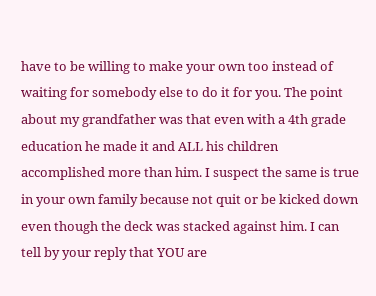have to be willing to make your own too instead of waiting for somebody else to do it for you. The point about my grandfather was that even with a 4th grade education he made it and ALL his children accomplished more than him. I suspect the same is true in your own family because not quit or be kicked down even though the deck was stacked against him. I can tell by your reply that YOU are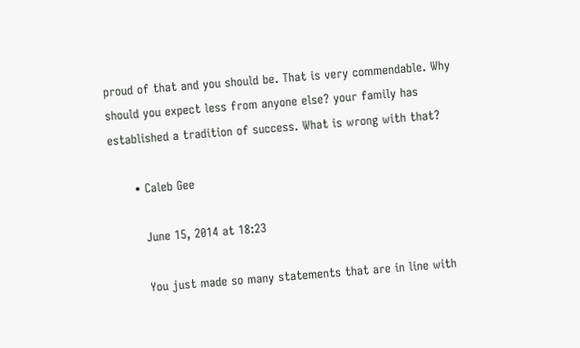proud of that and you should be. That is very commendable. Why should you expect less from anyone else? your family has established a tradition of success. What is wrong with that?

      • Caleb Gee

        June 15, 2014 at 18:23

        You just made so many statements that are in line with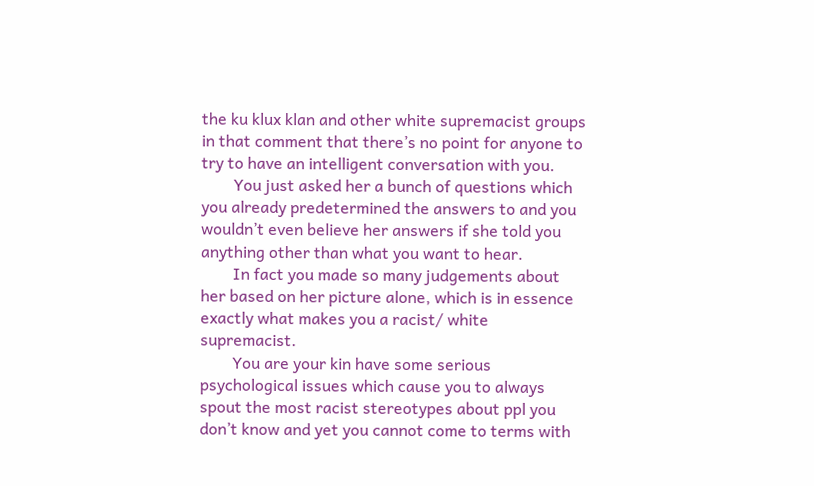the ku klux klan and other white supremacist groups in that comment that there’s no point for anyone to try to have an intelligent conversation with you.
        You just asked her a bunch of questions which you already predetermined the answers to and you wouldn’t even believe her answers if she told you anything other than what you want to hear.
        In fact you made so many judgements about her based on her picture alone, which is in essence exactly what makes you a racist/ white supremacist.
        You are your kin have some serious psychological issues which cause you to always spout the most racist stereotypes about ppl you don’t know and yet you cannot come to terms with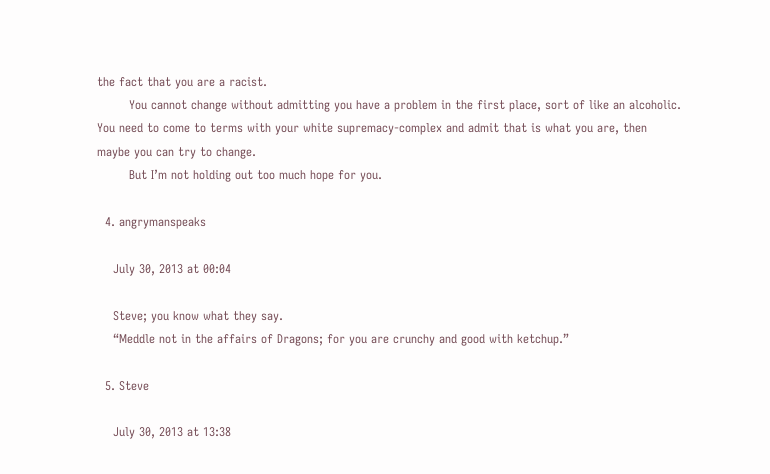the fact that you are a racist.
        You cannot change without admitting you have a problem in the first place, sort of like an alcoholic. You need to come to terms with your white supremacy-complex and admit that is what you are, then maybe you can try to change.
        But I’m not holding out too much hope for you.

  4. angrymanspeaks

    July 30, 2013 at 00:04

    Steve; you know what they say.
    “Meddle not in the affairs of Dragons; for you are crunchy and good with ketchup.”

  5. Steve

    July 30, 2013 at 13:38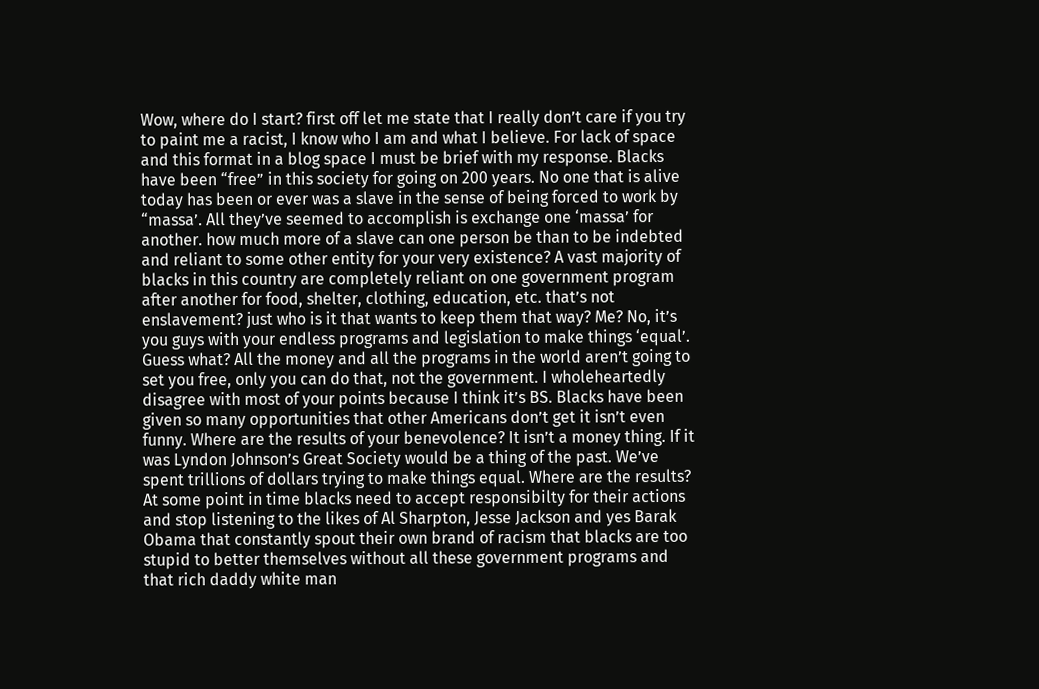Wow, where do I start? first off let me state that I really don’t care if you try to paint me a racist, I know who I am and what I believe. For lack of space and this format in a blog space I must be brief with my response. Blacks have been “free” in this society for going on 200 years. No one that is alive today has been or ever was a slave in the sense of being forced to work by “massa’. All they’ve seemed to accomplish is exchange one ‘massa’ for another. how much more of a slave can one person be than to be indebted and reliant to some other entity for your very existence? A vast majority of blacks in this country are completely reliant on one government program after another for food, shelter, clothing, education, etc. that’s not enslavement? just who is it that wants to keep them that way? Me? No, it’s you guys with your endless programs and legislation to make things ‘equal’. Guess what? All the money and all the programs in the world aren’t going to set you free, only you can do that, not the government. I wholeheartedly disagree with most of your points because I think it’s BS. Blacks have been given so many opportunities that other Americans don’t get it isn’t even funny. Where are the results of your benevolence? It isn’t a money thing. If it was Lyndon Johnson’s Great Society would be a thing of the past. We’ve spent trillions of dollars trying to make things equal. Where are the results? At some point in time blacks need to accept responsibilty for their actions and stop listening to the likes of Al Sharpton, Jesse Jackson and yes Barak Obama that constantly spout their own brand of racism that blacks are too stupid to better themselves without all these government programs and that rich daddy white man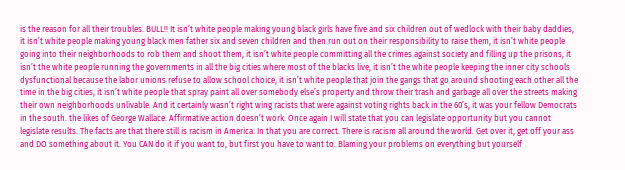is the reason for all their troubles. BULL!! It isn’t white people making young black girls have five and six children out of wedlock with their baby daddies, it isn’t white people making young black men father six and seven children and then run out on their responsibility to raise them, it isn’t white people going into their neighborhoods to rob them and shoot them, it isn’t white people committing all the crimes against society and filling up the prisons, it isn’t the white people running the governments in all the big cities where most of the blacks live, it isn’t the white people keeping the inner city schools dysfunctional because the labor unions refuse to allow school choice, it isn’t white people that join the gangs that go around shooting each other all the time in the big cities, it isn’t white people that spray paint all over somebody else’s property and throw their trash and garbage all over the streets making their own neighborhoods unlivable. And it certainly wasn’t right wing racists that were against voting rights back in the 60’s, it was your fellow Democrats in the south. the likes of George Wallace. Affirmative action doesn’t work. Once again I will state that you can legislate opportunity but you cannot legislate results. The facts are that there still is racism in America. In that you are correct. There is racism all around the world. Get over it, get off your ass and DO something about it. You CAN do it if you want to, but first you have to want to. Blaming your problems on everything but yourself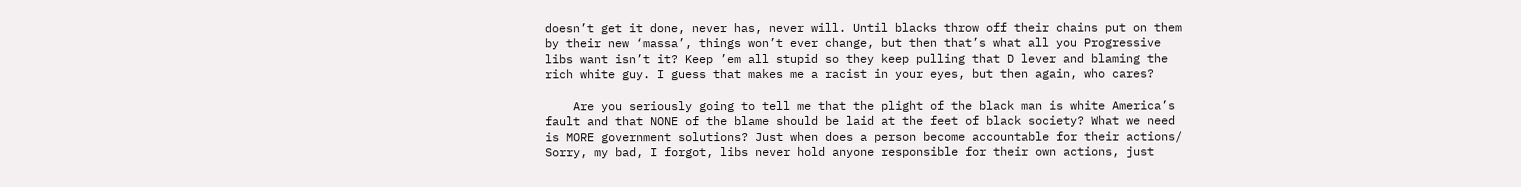doesn’t get it done, never has, never will. Until blacks throw off their chains put on them by their new ‘massa’, things won’t ever change, but then that’s what all you Progressive libs want isn’t it? Keep ’em all stupid so they keep pulling that D lever and blaming the rich white guy. I guess that makes me a racist in your eyes, but then again, who cares?

    Are you seriously going to tell me that the plight of the black man is white America’s fault and that NONE of the blame should be laid at the feet of black society? What we need is MORE government solutions? Just when does a person become accountable for their actions/ Sorry, my bad, I forgot, libs never hold anyone responsible for their own actions, just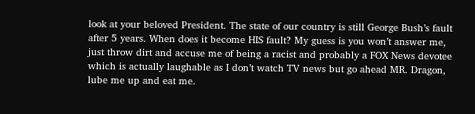look at your beloved President. The state of our country is still George Bush’s fault after 5 years. When does it become HIS fault? My guess is you won’t answer me, just throw dirt and accuse me of being a racist and probably a FOX News devotee which is actually laughable as I don’t watch TV news but go ahead MR. Dragon, lube me up and eat me.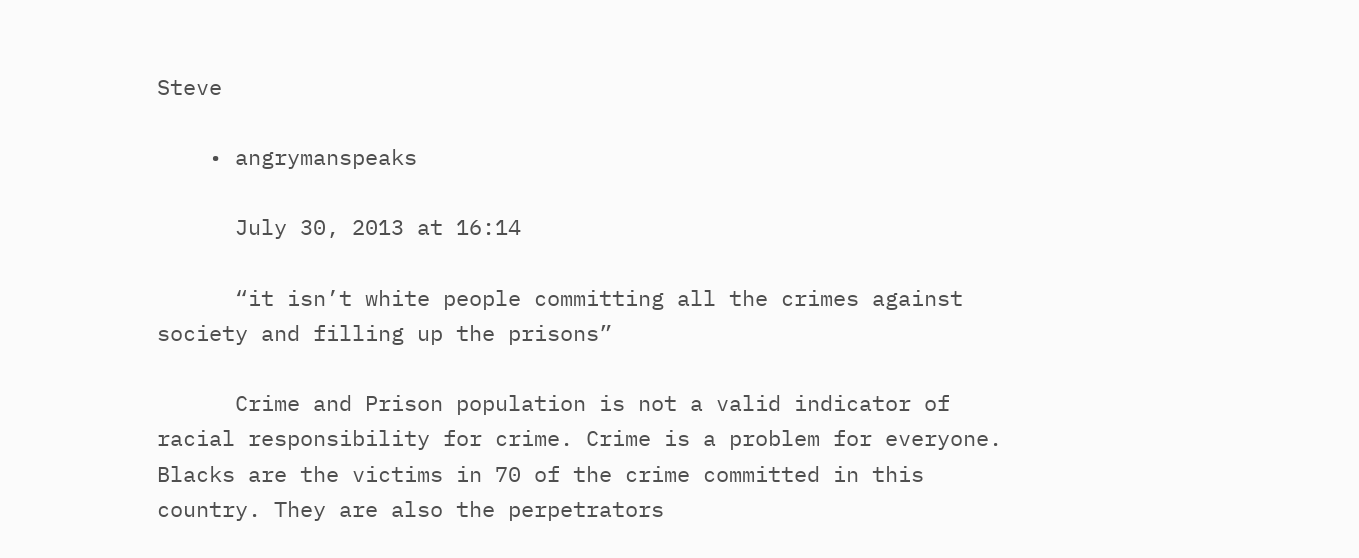Steve

    • angrymanspeaks

      July 30, 2013 at 16:14

      “it isn’t white people committing all the crimes against society and filling up the prisons”

      Crime and Prison population is not a valid indicator of racial responsibility for crime. Crime is a problem for everyone. Blacks are the victims in 70 of the crime committed in this country. They are also the perpetrators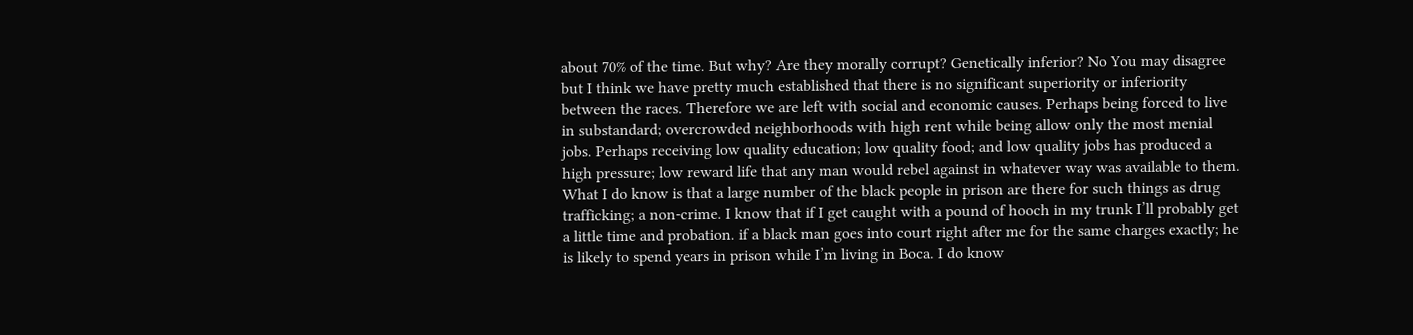about 70% of the time. But why? Are they morally corrupt? Genetically inferior? No You may disagree but I think we have pretty much established that there is no significant superiority or inferiority between the races. Therefore we are left with social and economic causes. Perhaps being forced to live in substandard; overcrowded neighborhoods with high rent while being allow only the most menial jobs. Perhaps receiving low quality education; low quality food; and low quality jobs has produced a high pressure; low reward life that any man would rebel against in whatever way was available to them. What I do know is that a large number of the black people in prison are there for such things as drug trafficking; a non-crime. I know that if I get caught with a pound of hooch in my trunk I’ll probably get a little time and probation. if a black man goes into court right after me for the same charges exactly; he is likely to spend years in prison while I’m living in Boca. I do know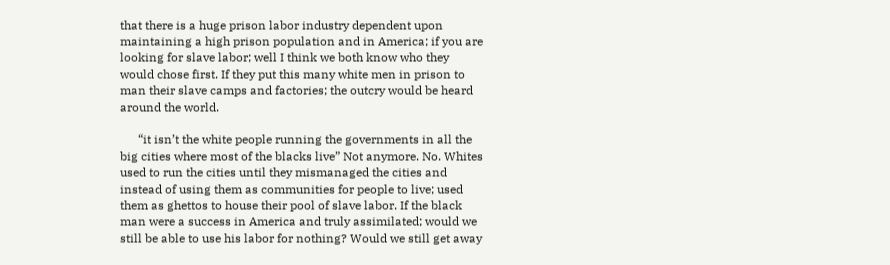that there is a huge prison labor industry dependent upon maintaining a high prison population and in America; if you are looking for slave labor; well I think we both know who they would chose first. If they put this many white men in prison to man their slave camps and factories; the outcry would be heard around the world.

      “it isn’t the white people running the governments in all the big cities where most of the blacks live” Not anymore. No. Whites used to run the cities until they mismanaged the cities and instead of using them as communities for people to live; used them as ghettos to house their pool of slave labor. If the black man were a success in America and truly assimilated; would we still be able to use his labor for nothing? Would we still get away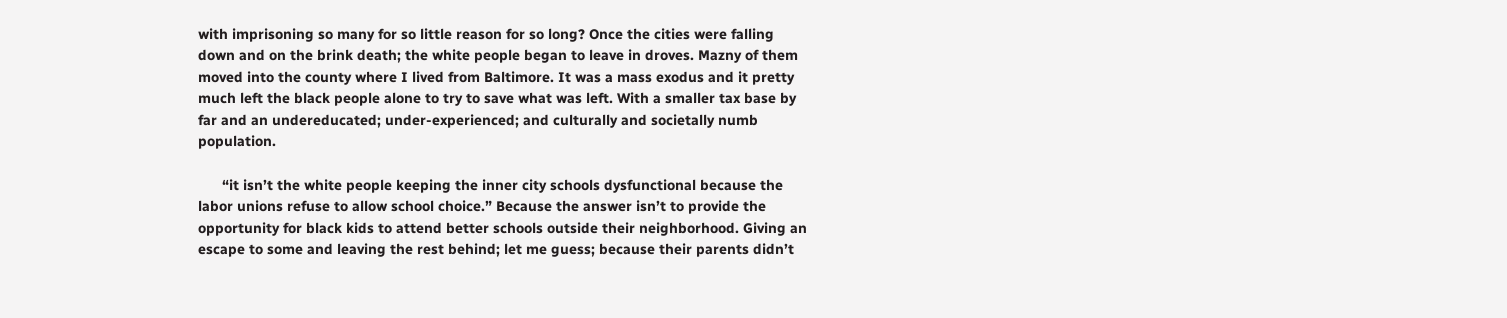with imprisoning so many for so little reason for so long? Once the cities were falling down and on the brink death; the white people began to leave in droves. Mazny of them moved into the county where I lived from Baltimore. It was a mass exodus and it pretty much left the black people alone to try to save what was left. With a smaller tax base by far and an undereducated; under-experienced; and culturally and societally numb population.

      “it isn’t the white people keeping the inner city schools dysfunctional because the labor unions refuse to allow school choice.” Because the answer isn’t to provide the opportunity for black kids to attend better schools outside their neighborhood. Giving an escape to some and leaving the rest behind; let me guess; because their parents didn’t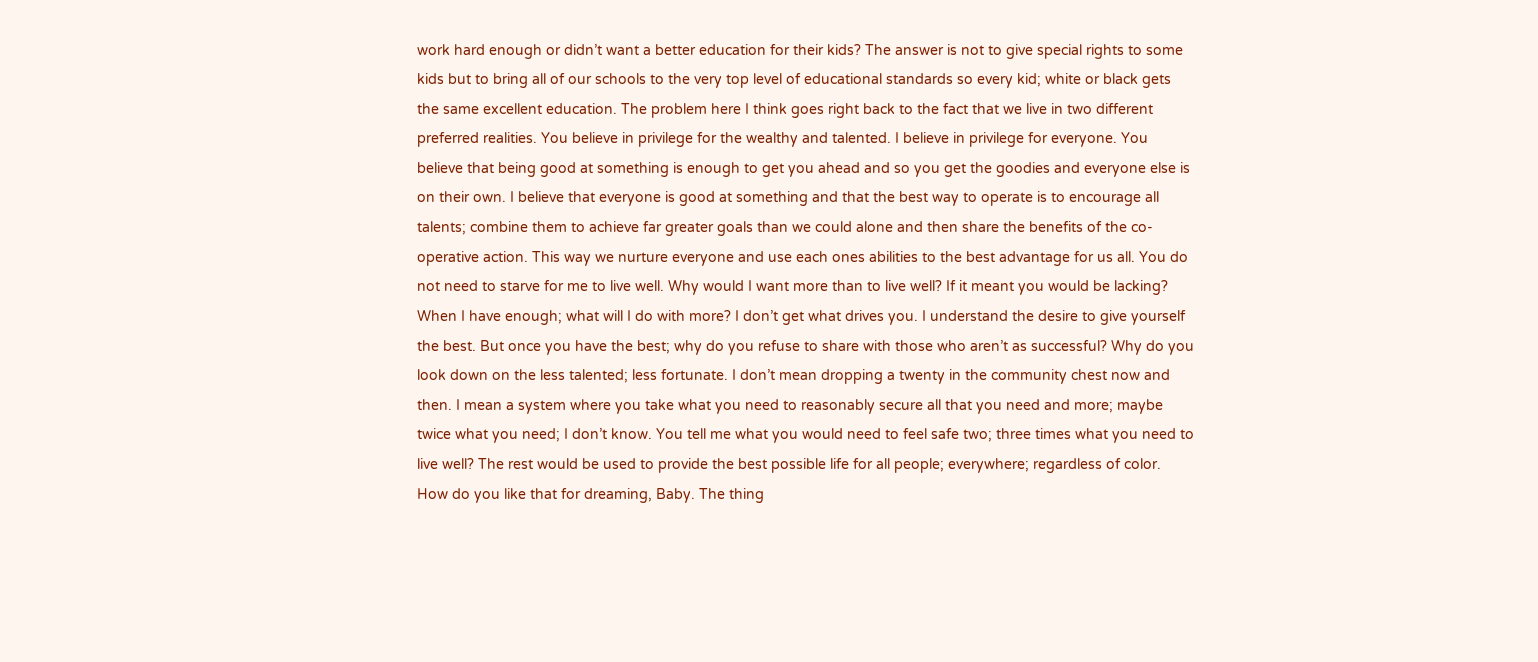work hard enough or didn’t want a better education for their kids? The answer is not to give special rights to some kids but to bring all of our schools to the very top level of educational standards so every kid; white or black gets the same excellent education. The problem here I think goes right back to the fact that we live in two different preferred realities. You believe in privilege for the wealthy and talented. I believe in privilege for everyone. You believe that being good at something is enough to get you ahead and so you get the goodies and everyone else is on their own. I believe that everyone is good at something and that the best way to operate is to encourage all talents; combine them to achieve far greater goals than we could alone and then share the benefits of the co-operative action. This way we nurture everyone and use each ones abilities to the best advantage for us all. You do not need to starve for me to live well. Why would I want more than to live well? If it meant you would be lacking? When I have enough; what will I do with more? I don’t get what drives you. I understand the desire to give yourself the best. But once you have the best; why do you refuse to share with those who aren’t as successful? Why do you look down on the less talented; less fortunate. I don’t mean dropping a twenty in the community chest now and then. I mean a system where you take what you need to reasonably secure all that you need and more; maybe twice what you need; I don’t know. You tell me what you would need to feel safe two; three times what you need to live well? The rest would be used to provide the best possible life for all people; everywhere; regardless of color. How do you like that for dreaming, Baby. The thing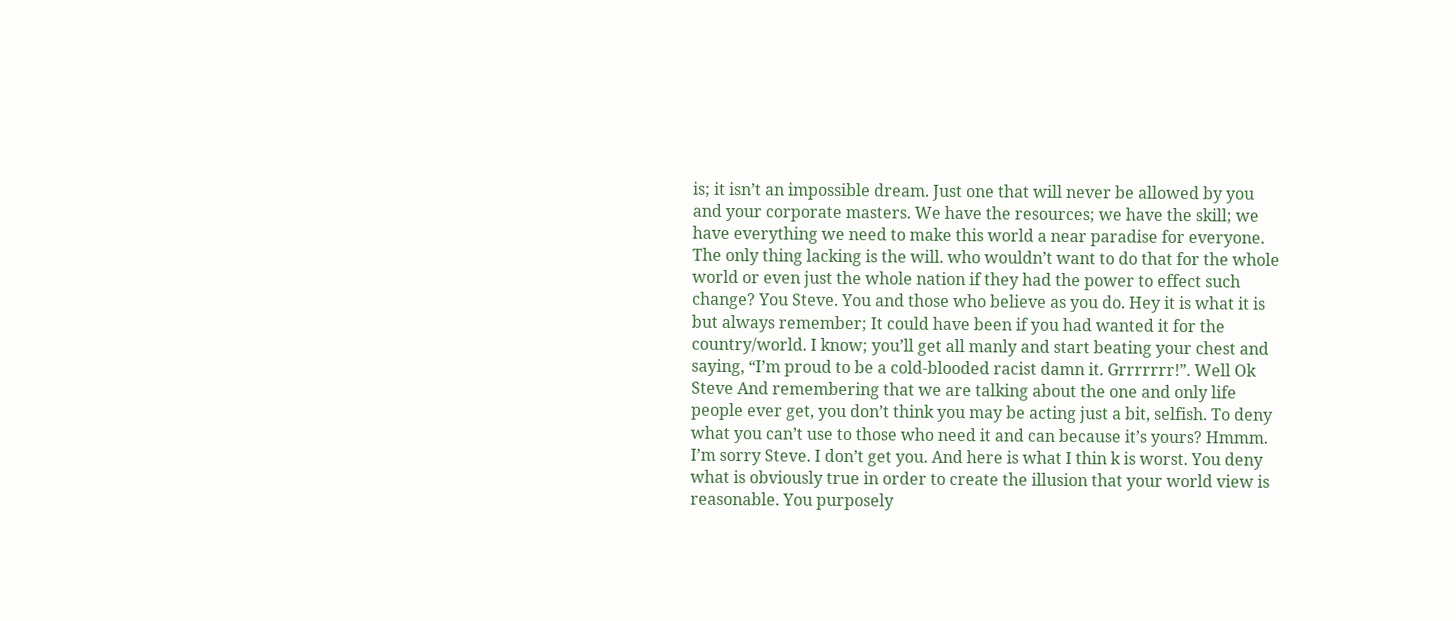is; it isn’t an impossible dream. Just one that will never be allowed by you and your corporate masters. We have the resources; we have the skill; we have everything we need to make this world a near paradise for everyone. The only thing lacking is the will. who wouldn’t want to do that for the whole world or even just the whole nation if they had the power to effect such change? You Steve. You and those who believe as you do. Hey it is what it is but always remember; It could have been if you had wanted it for the country/world. I know; you’ll get all manly and start beating your chest and saying, “I’m proud to be a cold-blooded racist damn it. Grrrrrrr!”. Well Ok Steve And remembering that we are talking about the one and only life people ever get, you don’t think you may be acting just a bit, selfish. To deny what you can’t use to those who need it and can because it’s yours? Hmmm. I’m sorry Steve. I don’t get you. And here is what I thin k is worst. You deny what is obviously true in order to create the illusion that your world view is reasonable. You purposely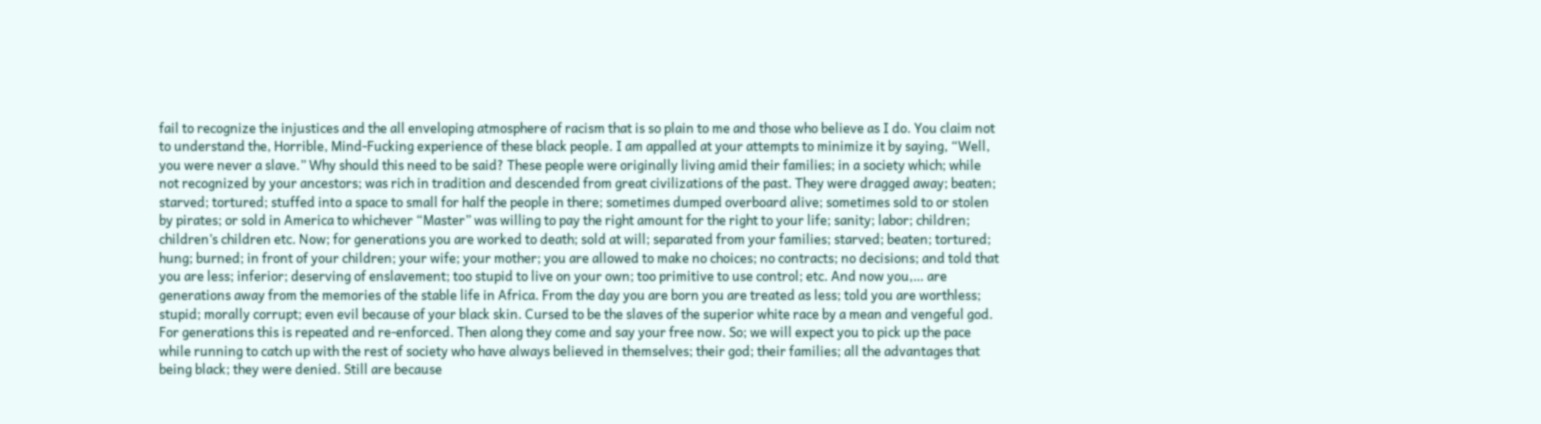fail to recognize the injustices and the all enveloping atmosphere of racism that is so plain to me and those who believe as I do. You claim not to understand the, Horrible, Mind-Fucking experience of these black people. I am appalled at your attempts to minimize it by saying, “Well, you were never a slave.” Why should this need to be said? These people were originally living amid their families; in a society which; while not recognized by your ancestors; was rich in tradition and descended from great civilizations of the past. They were dragged away; beaten; starved; tortured; stuffed into a space to small for half the people in there; sometimes dumped overboard alive; sometimes sold to or stolen by pirates; or sold in America to whichever “Master” was willing to pay the right amount for the right to your life; sanity; labor; children; children’s children etc. Now; for generations you are worked to death; sold at will; separated from your families; starved; beaten; tortured; hung; burned; in front of your children; your wife; your mother; you are allowed to make no choices; no contracts; no decisions; and told that you are less; inferior; deserving of enslavement; too stupid to live on your own; too primitive to use control; etc. And now you,… are generations away from the memories of the stable life in Africa. From the day you are born you are treated as less; told you are worthless; stupid; morally corrupt; even evil because of your black skin. Cursed to be the slaves of the superior white race by a mean and vengeful god. For generations this is repeated and re-enforced. Then along they come and say your free now. So; we will expect you to pick up the pace while running to catch up with the rest of society who have always believed in themselves; their god; their families; all the advantages that being black; they were denied. Still are because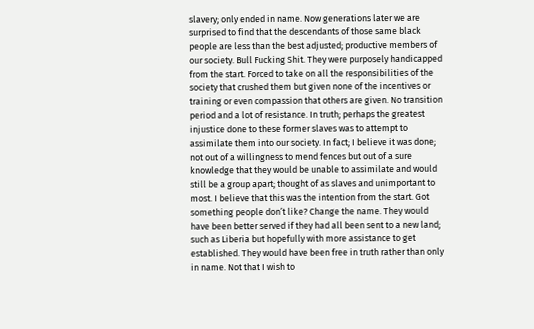slavery; only ended in name. Now generations later we are surprised to find that the descendants of those same black people are less than the best adjusted; productive members of our society. Bull Fucking Shit. They were purposely handicapped from the start. Forced to take on all the responsibilities of the society that crushed them but given none of the incentives or training or even compassion that others are given. No transition period and a lot of resistance. In truth; perhaps the greatest injustice done to these former slaves was to attempt to assimilate them into our society. In fact; I believe it was done; not out of a willingness to mend fences but out of a sure knowledge that they would be unable to assimilate and would still be a group apart; thought of as slaves and unimportant to most. I believe that this was the intention from the start. Got something people don’t like? Change the name. They would have been better served if they had all been sent to a new land; such as Liberia but hopefully with more assistance to get established. They would have been free in truth rather than only in name. Not that I wish to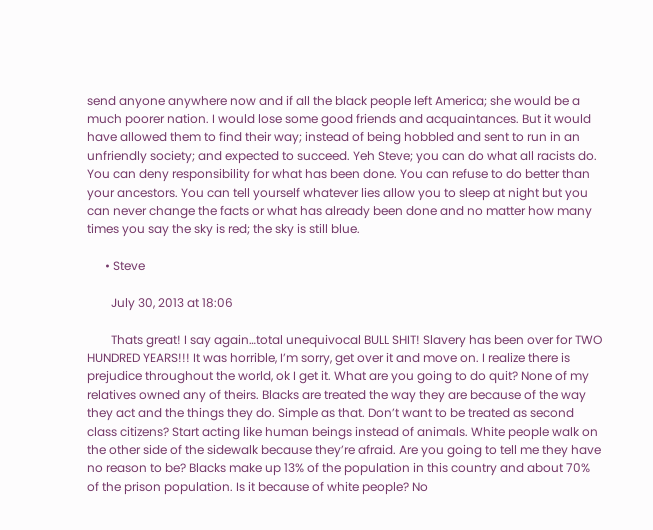send anyone anywhere now and if all the black people left America; she would be a much poorer nation. I would lose some good friends and acquaintances. But it would have allowed them to find their way; instead of being hobbled and sent to run in an unfriendly society; and expected to succeed. Yeh Steve; you can do what all racists do. You can deny responsibility for what has been done. You can refuse to do better than your ancestors. You can tell yourself whatever lies allow you to sleep at night but you can never change the facts or what has already been done and no matter how many times you say the sky is red; the sky is still blue.

      • Steve

        July 30, 2013 at 18:06

        Thats great! I say again…total unequivocal BULL SHIT! Slavery has been over for TWO HUNDRED YEARS!!! It was horrible, I’m sorry, get over it and move on. I realize there is prejudice throughout the world, ok I get it. What are you going to do quit? None of my relatives owned any of theirs. Blacks are treated the way they are because of the way they act and the things they do. Simple as that. Don’t want to be treated as second class citizens? Start acting like human beings instead of animals. White people walk on the other side of the sidewalk because they’re afraid. Are you going to tell me they have no reason to be? Blacks make up 13% of the population in this country and about 70% of the prison population. Is it because of white people? No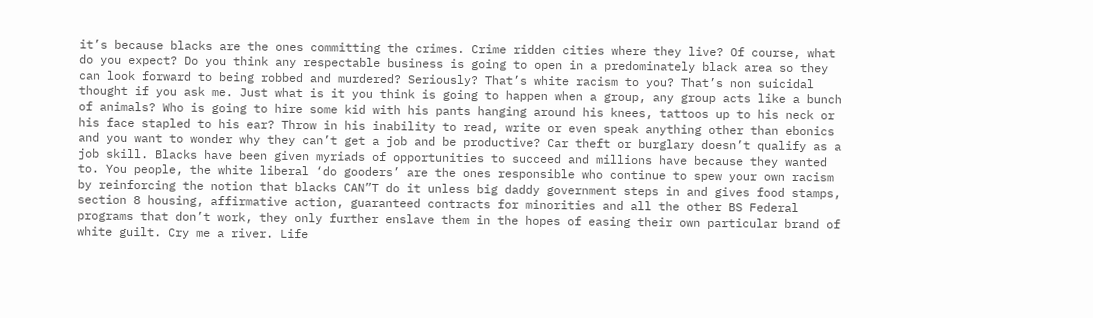it’s because blacks are the ones committing the crimes. Crime ridden cities where they live? Of course, what do you expect? Do you think any respectable business is going to open in a predominately black area so they can look forward to being robbed and murdered? Seriously? That’s white racism to you? That’s non suicidal thought if you ask me. Just what is it you think is going to happen when a group, any group acts like a bunch of animals? Who is going to hire some kid with his pants hanging around his knees, tattoos up to his neck or his face stapled to his ear? Throw in his inability to read, write or even speak anything other than ebonics and you want to wonder why they can’t get a job and be productive? Car theft or burglary doesn’t qualify as a job skill. Blacks have been given myriads of opportunities to succeed and millions have because they wanted to. You people, the white liberal ‘do gooders’ are the ones responsible who continue to spew your own racism by reinforcing the notion that blacks CAN”T do it unless big daddy government steps in and gives food stamps, section 8 housing, affirmative action, guaranteed contracts for minorities and all the other BS Federal programs that don’t work, they only further enslave them in the hopes of easing their own particular brand of white guilt. Cry me a river. Life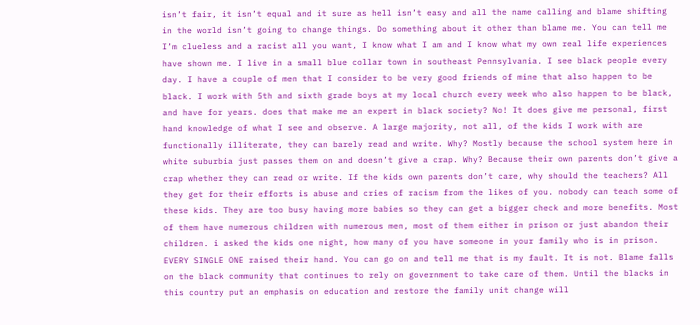isn’t fair, it isn’t equal and it sure as hell isn’t easy and all the name calling and blame shifting in the world isn’t going to change things. Do something about it other than blame me. You can tell me I’m clueless and a racist all you want, I know what I am and I know what my own real life experiences have shown me. I live in a small blue collar town in southeast Pennsylvania. I see black people every day. I have a couple of men that I consider to be very good friends of mine that also happen to be black. I work with 5th and sixth grade boys at my local church every week who also happen to be black, and have for years. does that make me an expert in black society? No! It does give me personal, first hand knowledge of what I see and observe. A large majority, not all, of the kids I work with are functionally illiterate, they can barely read and write. Why? Mostly because the school system here in white suburbia just passes them on and doesn’t give a crap. Why? Because their own parents don’t give a crap whether they can read or write. If the kids own parents don’t care, why should the teachers? All they get for their efforts is abuse and cries of racism from the likes of you. nobody can teach some of these kids. They are too busy having more babies so they can get a bigger check and more benefits. Most of them have numerous children with numerous men, most of them either in prison or just abandon their children. i asked the kids one night, how many of you have someone in your family who is in prison. EVERY SINGLE ONE raised their hand. You can go on and tell me that is my fault. It is not. Blame falls on the black community that continues to rely on government to take care of them. Until the blacks in this country put an emphasis on education and restore the family unit change will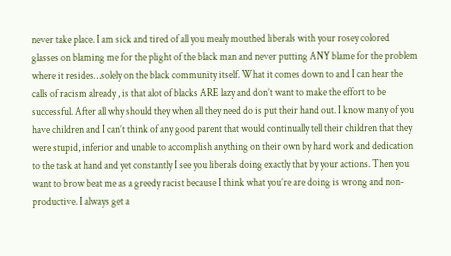never take place. I am sick and tired of all you mealy mouthed liberals with your rosey colored glasses on blaming me for the plight of the black man and never putting ANY blame for the problem where it resides…solely on the black community itself. What it comes down to and I can hear the calls of racism already , is that alot of blacks ARE lazy and don’t want to make the effort to be successful. After all why should they when all they need do is put their hand out. I know many of you have children and I can’t think of any good parent that would continually tell their children that they were stupid, inferior and unable to accomplish anything on their own by hard work and dedication to the task at hand and yet constantly I see you liberals doing exactly that by your actions. Then you want to brow beat me as a greedy racist because I think what you’re are doing is wrong and non-productive. I always get a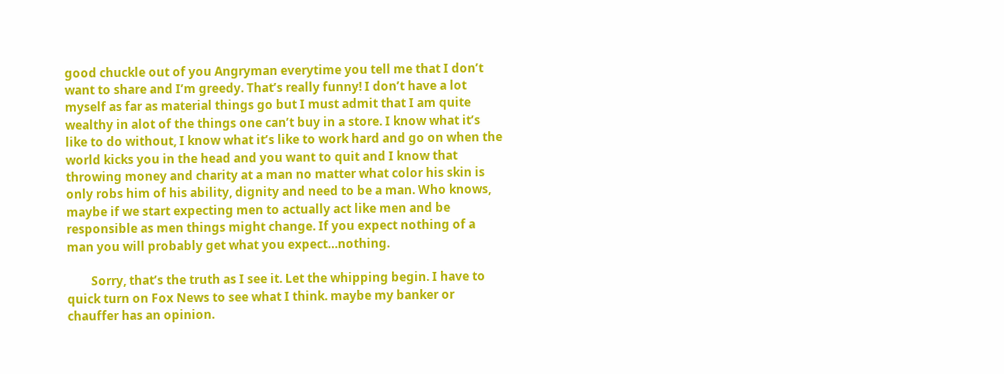good chuckle out of you Angryman everytime you tell me that I don’t want to share and I’m greedy. That’s really funny! I don’t have a lot myself as far as material things go but I must admit that I am quite wealthy in alot of the things one can’t buy in a store. I know what it’s like to do without, I know what it’s like to work hard and go on when the world kicks you in the head and you want to quit and I know that throwing money and charity at a man no matter what color his skin is only robs him of his ability, dignity and need to be a man. Who knows, maybe if we start expecting men to actually act like men and be responsible as men things might change. If you expect nothing of a man you will probably get what you expect…nothing.

        Sorry, that’s the truth as I see it. Let the whipping begin. I have to quick turn on Fox News to see what I think. maybe my banker or chauffer has an opinion.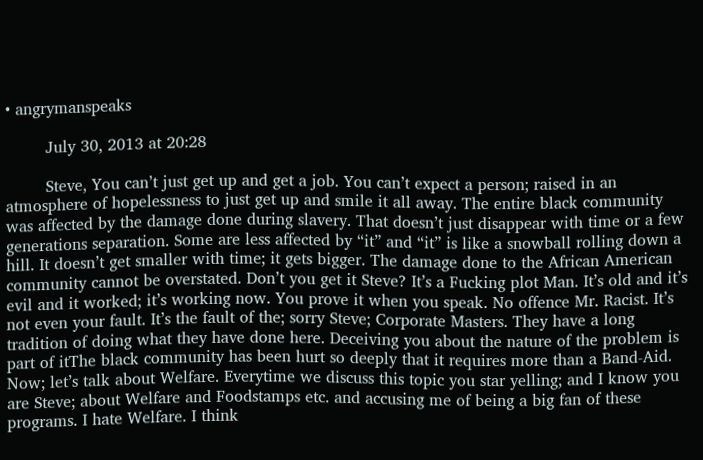• angrymanspeaks

        July 30, 2013 at 20:28

        Steve, You can’t just get up and get a job. You can’t expect a person; raised in an atmosphere of hopelessness to just get up and smile it all away. The entire black community was affected by the damage done during slavery. That doesn’t just disappear with time or a few generations separation. Some are less affected by “it” and “it” is like a snowball rolling down a hill. It doesn’t get smaller with time; it gets bigger. The damage done to the African American community cannot be overstated. Don’t you get it Steve? It’s a Fucking plot Man. It’s old and it’s evil and it worked; it’s working now. You prove it when you speak. No offence Mr. Racist. It’s not even your fault. It’s the fault of the; sorry Steve; Corporate Masters. They have a long tradition of doing what they have done here. Deceiving you about the nature of the problem is part of itThe black community has been hurt so deeply that it requires more than a Band-Aid. Now; let’s talk about Welfare. Everytime we discuss this topic you star yelling; and I know you are Steve; about Welfare and Foodstamps etc. and accusing me of being a big fan of these programs. I hate Welfare. I think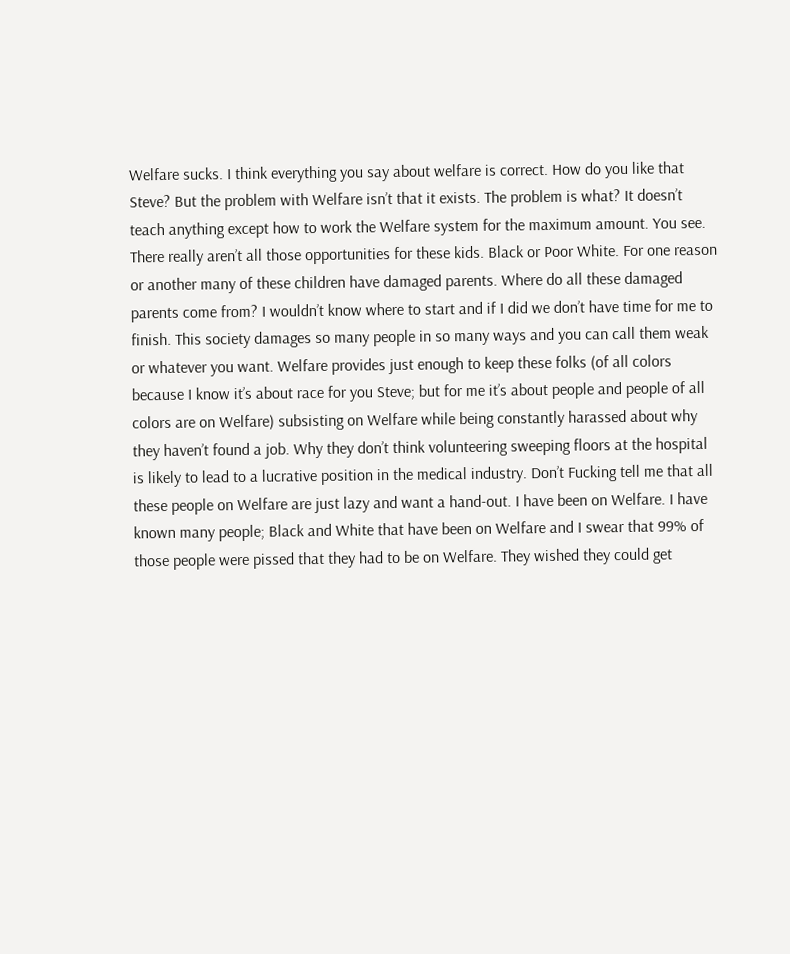Welfare sucks. I think everything you say about welfare is correct. How do you like that Steve? But the problem with Welfare isn’t that it exists. The problem is what? It doesn’t teach anything except how to work the Welfare system for the maximum amount. You see. There really aren’t all those opportunities for these kids. Black or Poor White. For one reason or another many of these children have damaged parents. Where do all these damaged parents come from? I wouldn’t know where to start and if I did we don’t have time for me to finish. This society damages so many people in so many ways and you can call them weak or whatever you want. Welfare provides just enough to keep these folks (of all colors because I know it’s about race for you Steve; but for me it’s about people and people of all colors are on Welfare) subsisting on Welfare while being constantly harassed about why they haven’t found a job. Why they don’t think volunteering sweeping floors at the hospital is likely to lead to a lucrative position in the medical industry. Don’t Fucking tell me that all these people on Welfare are just lazy and want a hand-out. I have been on Welfare. I have known many people; Black and White that have been on Welfare and I swear that 99% of those people were pissed that they had to be on Welfare. They wished they could get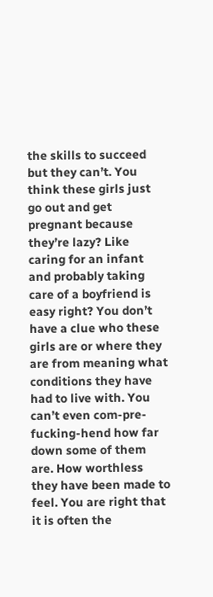the skills to succeed but they can’t. You think these girls just go out and get pregnant because they’re lazy? Like caring for an infant and probably taking care of a boyfriend is easy right? You don’t have a clue who these girls are or where they are from meaning what conditions they have had to live with. You can’t even com-pre-fucking-hend how far down some of them are. How worthless they have been made to feel. You are right that it is often the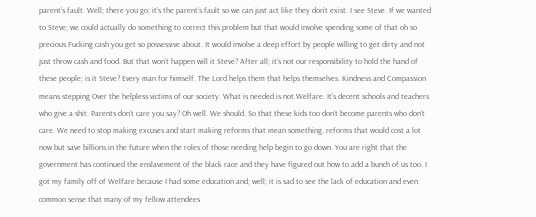parent’s fault. Well; there you go; it’s the parent’s fault so we can just act like they don’t exist. I see Steve. If we wanted to Steve; we could actually do something to correct this problem but that would involve spending some of that oh so precious Fucking cash you get so possessive about. It would involve a deep effort by people willing to get dirty and not just throw cash and food. But that won’t happen will it Steve? After all; it’s not our responsibility to hold the hand of these people; is it Steve? Every man for himself. The Lord helps them that helps themselves. Kindness and Compassion means stepping Over the helpless victims of our society. What is needed is not Welfare. It’s decent schools and teachers who give a shit. Parents don’t care you say? Oh well. We should. So that these kids too don’t become parents who don’t care. We need to stop making excuses and start making reforms that mean something. reforms that would cost a lot now but save billions in the future when the roles of those needing help begin to go down. You are right that the government has continued the enslavement of the black race and they have figured out how to add a bunch of us too. I got my family off of Welfare because I had some education and; well; it is sad to see the lack of education and even common sense that many of my fellow attendees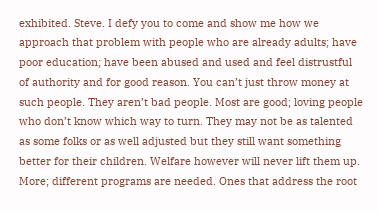exhibited. Steve. I defy you to come and show me how we approach that problem with people who are already adults; have poor education; have been abused and used and feel distrustful of authority and for good reason. You can’t just throw money at such people. They aren’t bad people. Most are good; loving people who don’t know which way to turn. They may not be as talented as some folks or as well adjusted but they still want something better for their children. Welfare however will never lift them up. More; different programs are needed. Ones that address the root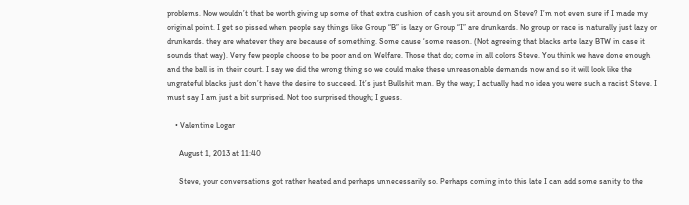problems. Now wouldn’t that be worth giving up some of that extra cushion of cash you sit around on Steve? I’m not even sure if I made my original point. I get so pissed when people say things like Group “B” is lazy or Group “I” are drunkards. No group or race is naturally just lazy or drunkards. they are whatever they are because of something. Some cause ‘some reason. (Not agreeing that blacks arte lazy BTW in case it sounds that way). Very few people choose to be poor and on Welfare. Those that do; come in all colors Steve. You think we have done enough and the ball is in their court. I say we did the wrong thing so we could make these unreasonable demands now and so it will look like the ungrateful blacks just don’t have the desire to succeed. It’s just Bullshit man. By the way; I actually had no idea you were such a racist Steve. I must say I am just a bit surprised. Not too surprised though; I guess.

    • Valentine Logar

      August 1, 2013 at 11:40

      Steve, your conversations got rather heated and perhaps unnecessarily so. Perhaps coming into this late I can add some sanity to the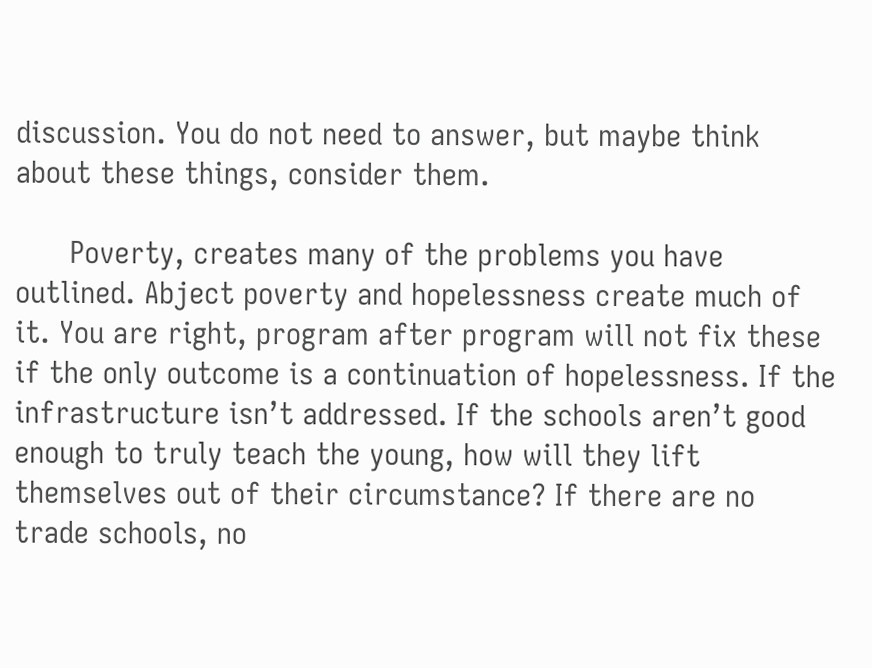discussion. You do not need to answer, but maybe think about these things, consider them.

      Poverty, creates many of the problems you have outlined. Abject poverty and hopelessness create much of it. You are right, program after program will not fix these if the only outcome is a continuation of hopelessness. If the infrastructure isn’t addressed. If the schools aren’t good enough to truly teach the young, how will they lift themselves out of their circumstance? If there are no trade schools, no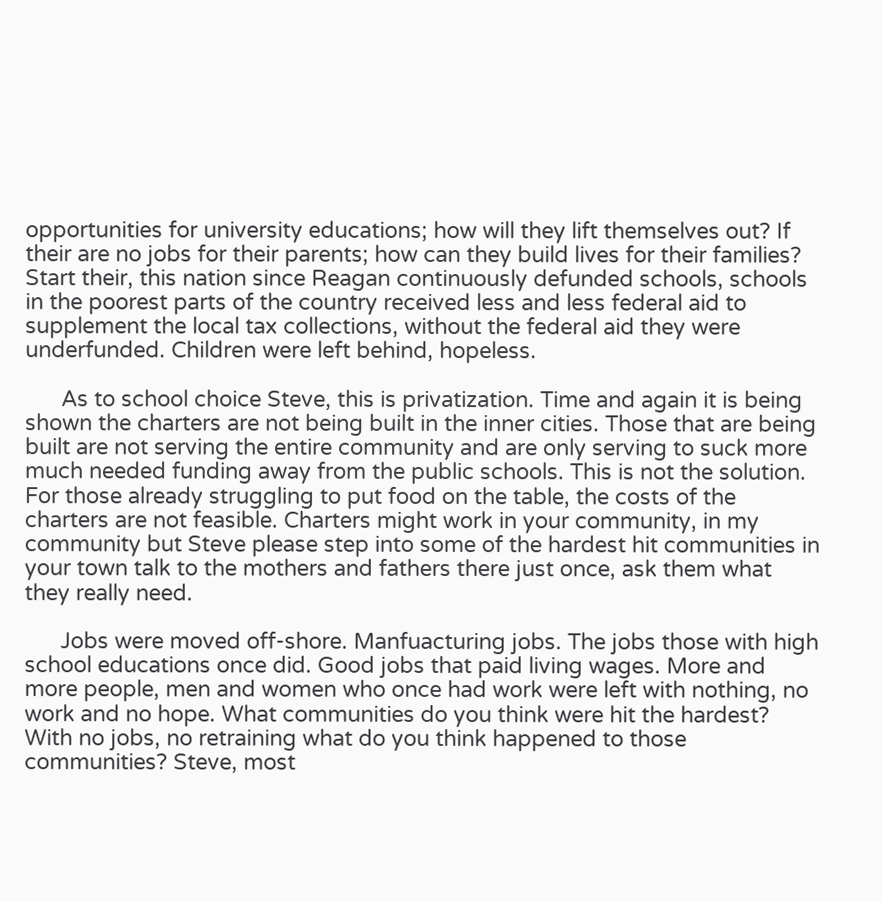opportunities for university educations; how will they lift themselves out? If their are no jobs for their parents; how can they build lives for their families? Start their, this nation since Reagan continuously defunded schools, schools in the poorest parts of the country received less and less federal aid to supplement the local tax collections, without the federal aid they were underfunded. Children were left behind, hopeless.

      As to school choice Steve, this is privatization. Time and again it is being shown the charters are not being built in the inner cities. Those that are being built are not serving the entire community and are only serving to suck more much needed funding away from the public schools. This is not the solution. For those already struggling to put food on the table, the costs of the charters are not feasible. Charters might work in your community, in my community but Steve please step into some of the hardest hit communities in your town talk to the mothers and fathers there just once, ask them what they really need.

      Jobs were moved off-shore. Manfuacturing jobs. The jobs those with high school educations once did. Good jobs that paid living wages. More and more people, men and women who once had work were left with nothing, no work and no hope. What communities do you think were hit the hardest? With no jobs, no retraining what do you think happened to those communities? Steve, most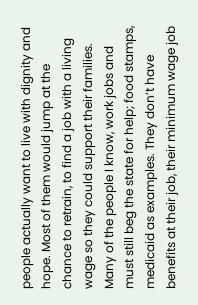people actually want to live with dignity and hope. Most of them would jump at the chance to retrain, to find a job with a living wage so they could support their families. Many of the people I know, work jobs and must still beg the state for help; food stamps, medicaid as examples. They don’t have benefits at their job, their minimum wage job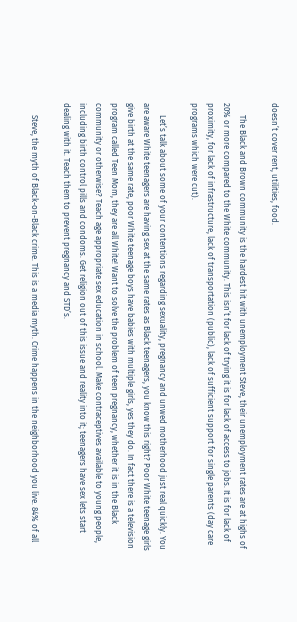doesn’t cover rent, utilities, food.

      The Black and Brown community is the hardest hit with unemployment Steve, their unemployment rates are at highs of 20% or more compared to the White community. This isn’t for lack of trying it is for lack of access to jobs. It is for lack of proximity, for lack of infrastructure, lack of transportation (public), lack of sufficient support for single parents (day care programs which were cut).

      Let’s talk about some of your contentions regarding sexuality, pregnancy and unwed motherhood just real quickly. You are aware White teenagers are having sex at the same rates as Black teenagers, you know this right? Poor White teenage girls give birth at the same rate, poor White teenage boys have babies with multiple girls, yes they do. In fact there is a television program called Teen Mom, they are all White! Want to solve the problem of teen pregnancy, whether it is in the Black community or otherwise? Teach age appropriate sex education in school. Make contraceptives available to young people, including birth control pills and condoms. Get religion out of this issue and reality into it; teenagers have sex lets start dealing with it. Teach them to prevent pregnancy and STD’s.

      Steve, the myth of Black-on-Black crime. This is a media myth. Crime happens in the neighborhood you live. 84% of all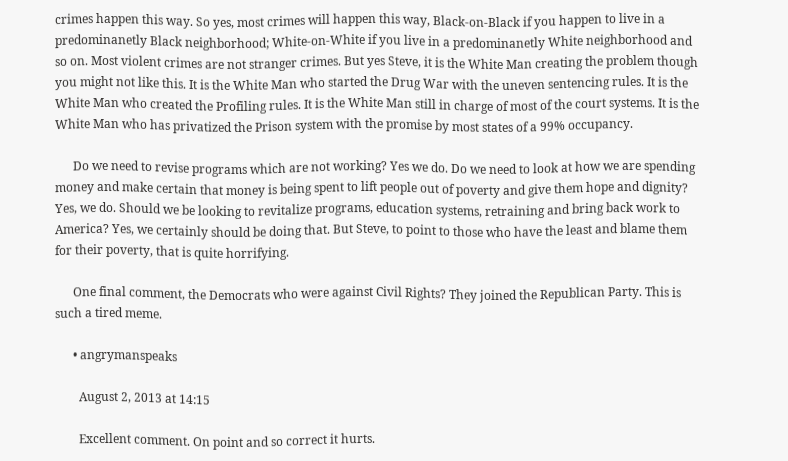crimes happen this way. So yes, most crimes will happen this way, Black-on-Black if you happen to live in a predominanetly Black neighborhood; White-on-White if you live in a predominanetly White neighborhood and so on. Most violent crimes are not stranger crimes. But yes Steve, it is the White Man creating the problem though you might not like this. It is the White Man who started the Drug War with the uneven sentencing rules. It is the White Man who created the Profiling rules. It is the White Man still in charge of most of the court systems. It is the White Man who has privatized the Prison system with the promise by most states of a 99% occupancy.

      Do we need to revise programs which are not working? Yes we do. Do we need to look at how we are spending money and make certain that money is being spent to lift people out of poverty and give them hope and dignity? Yes, we do. Should we be looking to revitalize programs, education systems, retraining and bring back work to America? Yes, we certainly should be doing that. But Steve, to point to those who have the least and blame them for their poverty, that is quite horrifying.

      One final comment, the Democrats who were against Civil Rights? They joined the Republican Party. This is such a tired meme.

      • angrymanspeaks

        August 2, 2013 at 14:15

        Excellent comment. On point and so correct it hurts.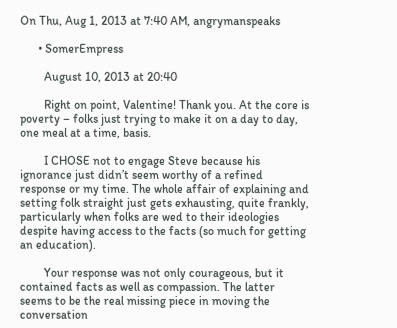On Thu, Aug 1, 2013 at 7:40 AM, angrymanspeaks

      • SomerEmpress

        August 10, 2013 at 20:40

        Right on point, Valentine! Thank you. At the core is poverty – folks just trying to make it on a day to day, one meal at a time, basis.

        I CHOSE not to engage Steve because his ignorance just didn’t seem worthy of a refined response or my time. The whole affair of explaining and setting folk straight just gets exhausting, quite frankly, particularly when folks are wed to their ideologies despite having access to the facts (so much for getting an education).

        Your response was not only courageous, but it contained facts as well as compassion. The latter seems to be the real missing piece in moving the conversation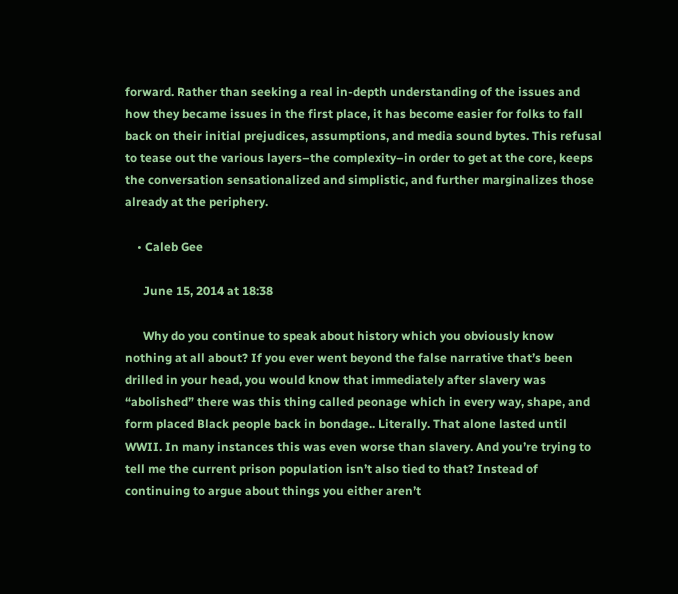forward. Rather than seeking a real in-depth understanding of the issues and how they became issues in the first place, it has become easier for folks to fall back on their initial prejudices, assumptions, and media sound bytes. This refusal to tease out the various layers–the complexity–in order to get at the core, keeps the conversation sensationalized and simplistic, and further marginalizes those already at the periphery.

    • Caleb Gee

      June 15, 2014 at 18:38

      Why do you continue to speak about history which you obviously know nothing at all about? If you ever went beyond the false narrative that’s been drilled in your head, you would know that immediately after slavery was “abolished” there was this thing called peonage which in every way, shape, and form placed Black people back in bondage.. Literally. That alone lasted until WWII. In many instances this was even worse than slavery. And you’re trying to tell me the current prison population isn’t also tied to that? Instead of continuing to argue about things you either aren’t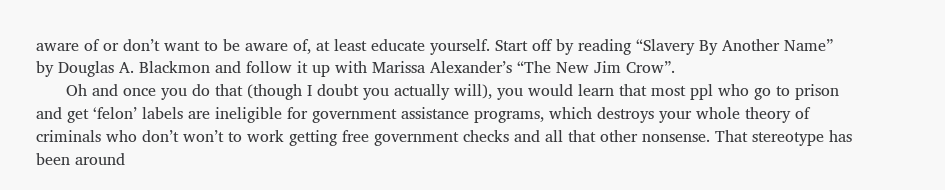aware of or don’t want to be aware of, at least educate yourself. Start off by reading “Slavery By Another Name” by Douglas A. Blackmon and follow it up with Marissa Alexander’s “The New Jim Crow”.
      Oh and once you do that (though I doubt you actually will), you would learn that most ppl who go to prison and get ‘felon’ labels are ineligible for government assistance programs, which destroys your whole theory of criminals who don’t won’t to work getting free government checks and all that other nonsense. That stereotype has been around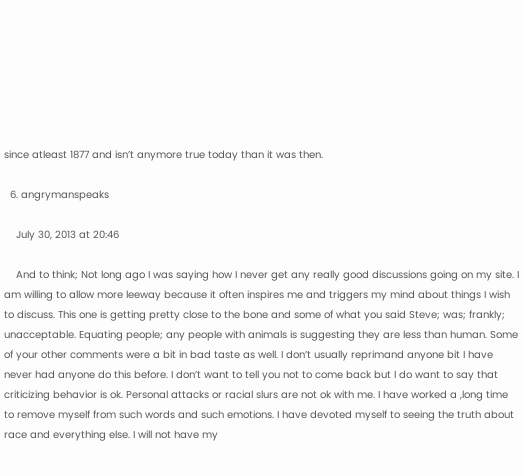since atleast 1877 and isn’t anymore true today than it was then.

  6. angrymanspeaks

    July 30, 2013 at 20:46

    And to think; Not long ago I was saying how I never get any really good discussions going on my site. I am willing to allow more leeway because it often inspires me and triggers my mind about things I wish to discuss. This one is getting pretty close to the bone and some of what you said Steve; was; frankly; unacceptable. Equating people; any people with animals is suggesting they are less than human. Some of your other comments were a bit in bad taste as well. I don’t usually reprimand anyone bit I have never had anyone do this before. I don’t want to tell you not to come back but I do want to say that criticizing behavior is ok. Personal attacks or racial slurs are not ok with me. I have worked a ,long time to remove myself from such words and such emotions. I have devoted myself to seeing the truth about race and everything else. I will not have my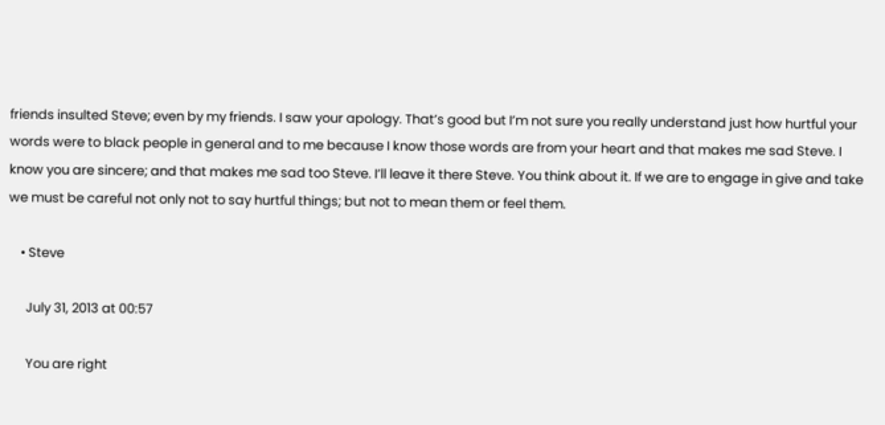friends insulted Steve; even by my friends. I saw your apology. That’s good but I’m not sure you really understand just how hurtful your words were to black people in general and to me because I know those words are from your heart and that makes me sad Steve. I know you are sincere; and that makes me sad too Steve. I’ll leave it there Steve. You think about it. If we are to engage in give and take we must be careful not only not to say hurtful things; but not to mean them or feel them.

    • Steve

      July 31, 2013 at 00:57

      You are right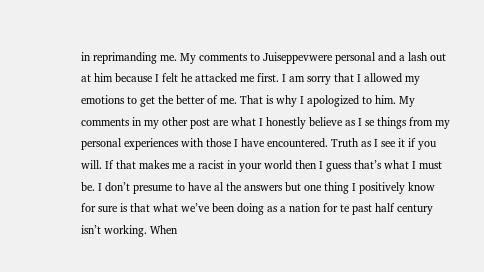in reprimanding me. My comments to Juiseppevwere personal and a lash out at him because I felt he attacked me first. I am sorry that I allowed my emotions to get the better of me. That is why I apologized to him. My comments in my other post are what I honestly believe as I se things from my personal experiences with those I have encountered. Truth as I see it if you will. If that makes me a racist in your world then I guess that’s what I must be. I don’t presume to have al the answers but one thing I positively know for sure is that what we’ve been doing as a nation for te past half century isn’t working. When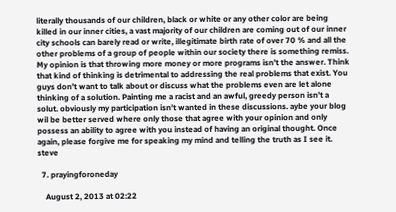literally thousands of our children, black or white or any other color are being killed in our inner cities, a vast majority of our children are coming out of our inner city schools can barely read or write, illegitimate birth rate of over 70 % and all the other problems of a group of people within our society there is something remiss. My opinion is that throwing more money or more programs isn’t the answer. Think that kind of thinking is detrimental to addressing the real problems that exist. You guys don’t want to talk about or discuss what the problems even are let alone thinking of a solution. Painting me a racist and an awful, greedy person isn’t a solut. obviously my participation isn’t wanted in these discussions. aybe your blog wil be better served where only those that agree with your opinion and only possess an ability to agree with you instead of having an original thought. Once again, please forgive me for speaking my mind and telling the truth as I see it. steve

  7. prayingforoneday

    August 2, 2013 at 02:22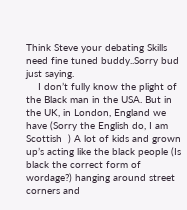Think Steve your debating Skills need fine tuned buddy..Sorry bud just saying.
    I don’t fully know the plight of the Black man in the USA. But in the UK, in London, England we have (Sorry the English do, I am Scottish  ) A lot of kids and grown up’s acting like the black people (Is black the correct form of wordage?) hanging around street corners and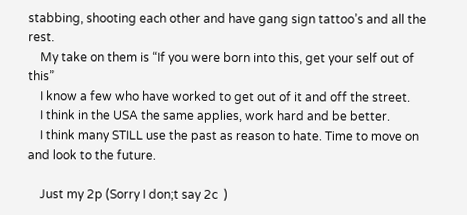stabbing, shooting each other and have gang sign tattoo’s and all the rest.
    My take on them is “If you were born into this, get your self out of this”
    I know a few who have worked to get out of it and off the street.
    I think in the USA the same applies, work hard and be better.
    I think many STILL use the past as reason to hate. Time to move on and look to the future.

    Just my 2p (Sorry I don;t say 2c  )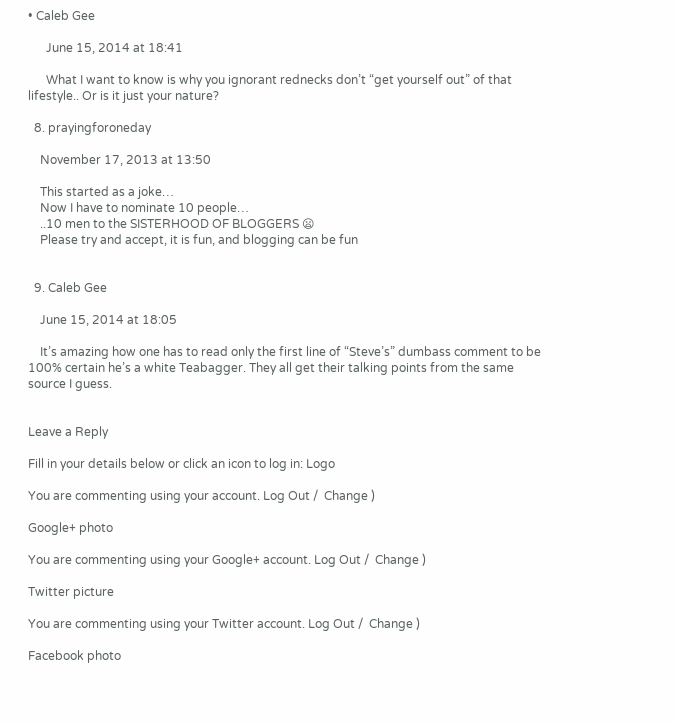• Caleb Gee

      June 15, 2014 at 18:41

      What I want to know is why you ignorant rednecks don’t “get yourself out” of that lifestyle.. Or is it just your nature?

  8. prayingforoneday

    November 17, 2013 at 13:50

    This started as a joke…
    Now I have to nominate 10 people…
    ..10 men to the SISTERHOOD OF BLOGGERS 😦
    Please try and accept, it is fun, and blogging can be fun


  9. Caleb Gee

    June 15, 2014 at 18:05

    It’s amazing how one has to read only the first line of “Steve’s” dumbass comment to be 100% certain he’s a white Teabagger. They all get their talking points from the same source I guess.


Leave a Reply

Fill in your details below or click an icon to log in: Logo

You are commenting using your account. Log Out /  Change )

Google+ photo

You are commenting using your Google+ account. Log Out /  Change )

Twitter picture

You are commenting using your Twitter account. Log Out /  Change )

Facebook photo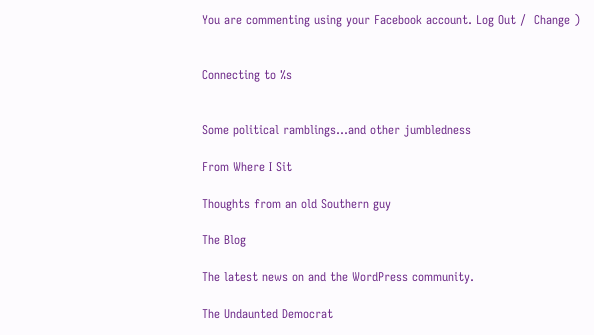You are commenting using your Facebook account. Log Out /  Change )


Connecting to %s


Some political ramblings...and other jumbledness

From Where I Sit

Thoughts from an old Southern guy

The Blog

The latest news on and the WordPress community.

The Undaunted Democrat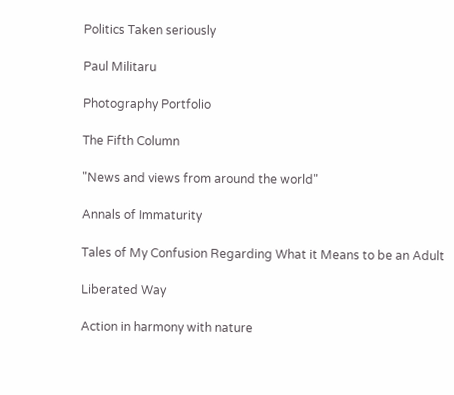Politics Taken seriously

Paul Militaru

Photography Portfolio

The Fifth Column

"News and views from around the world"

Annals of Immaturity

Tales of My Confusion Regarding What it Means to be an Adult

Liberated Way

Action in harmony with nature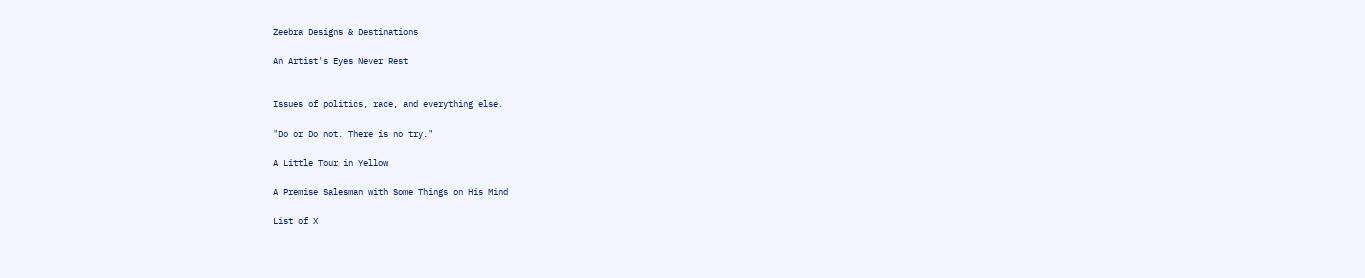Zeebra Designs & Destinations

An Artist's Eyes Never Rest


Issues of politics, race, and everything else.

"Do or Do not. There is no try."

A Little Tour in Yellow

A Premise Salesman with Some Things on His Mind

List of X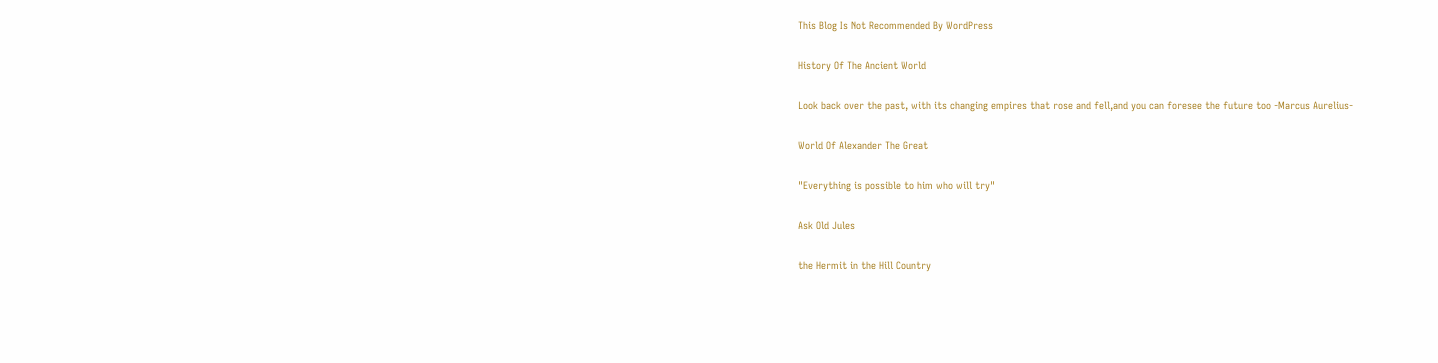This Blog Is Not Recommended By WordPress

History Of The Ancient World

Look back over the past, with its changing empires that rose and fell,and you can foresee the future too -Marcus Aurelius-

World Of Alexander The Great

"Everything is possible to him who will try"

Ask Old Jules

the Hermit in the Hill Country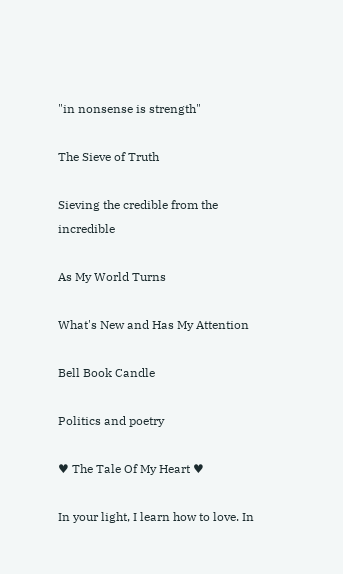"in nonsense is strength"

The Sieve of Truth

Sieving the credible from the incredible

As My World Turns

What's New and Has My Attention

Bell Book Candle

Politics and poetry

♥ The Tale Of My Heart ♥

In your light, I learn how to love. In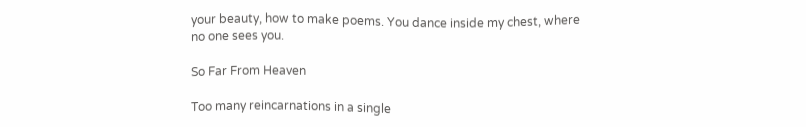your beauty, how to make poems. You dance inside my chest, where no one sees you.

So Far From Heaven

Too many reincarnations in a single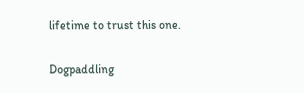lifetime to trust this one.

Dogpaddling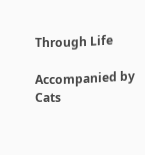Through Life

Accompanied by Cats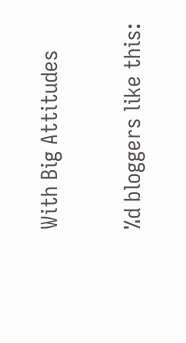With Big Attitudes

%d bloggers like this: